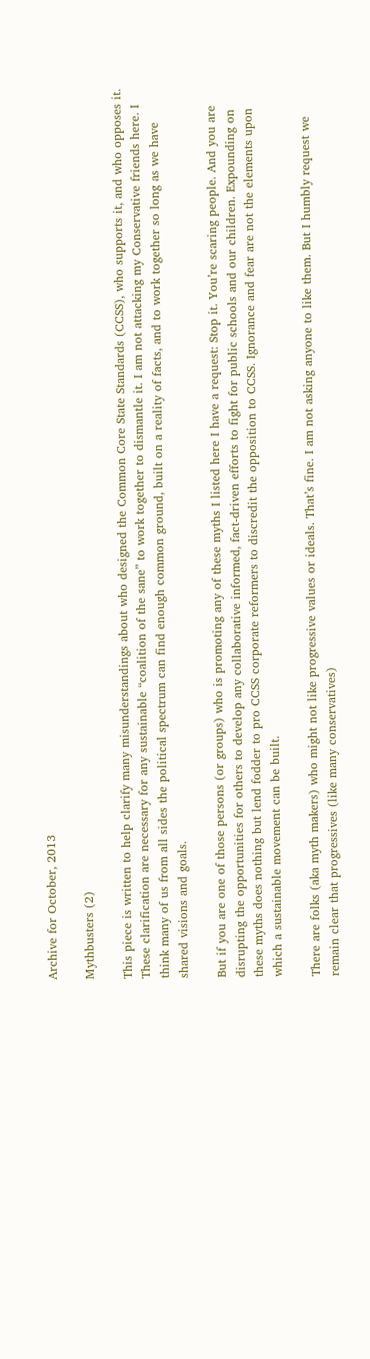Archive for October, 2013

Mythbusters (2)

This piece is written to help clarify many misunderstandings about who designed the Common Core State Standards (CCSS), who supports it, and who opposes it. These clarification are necessary for any sustainable “coalition of the sane” to work together to dismantle it. I am not attacking my Conservative friends here. I think many of us from all sides the political spectrum can find enough common ground, built on a reality of facts, and to work together so long as we have shared visions and goals.

But if you are one of those persons (or groups) who is promoting any of these myths I listed here I have a request: Stop it. You’re scaring people. And you are disrupting the opportunities for others to develop any collaborative informed, fact-driven efforts to fight for public schools and our children. Expounding on these myths does nothing but lend fodder to pro CCSS corporate reformers to discredit the opposition to CCSS. Ignorance and fear are not the elements upon which a sustainable movement can be built.

There are folks (aka myth makers) who might not like progressive values or ideals. That’s fine. I am not asking anyone to like them. But I humbly request we remain clear that progressives (like many conservatives)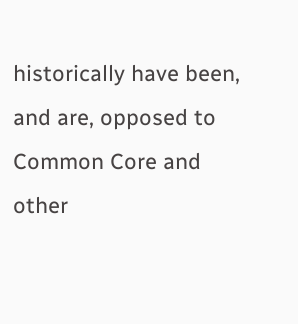historically have been, and are, opposed to Common Core and other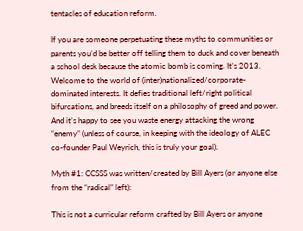tentacles of education reform.

If you are someone perpetuating these myths to communities or parents you’d be better off telling them to duck and cover beneath a school desk because the atomic bomb is coming. It’s 2013. Welcome to the world of (inter)nationalized/corporate-dominated interests. It defies traditional left/right political bifurcations, and breeds itself on a philosophy of greed and power. And it’s happy to see you waste energy attacking the wrong “enemy” (unless of course, in keeping with the ideology of ALEC co-founder Paul Weyrich, this is truly your goal).

Myth #1: CCSSS was written/created by Bill Ayers (or anyone else from the “radical” left):

This is not a curricular reform crafted by Bill Ayers or anyone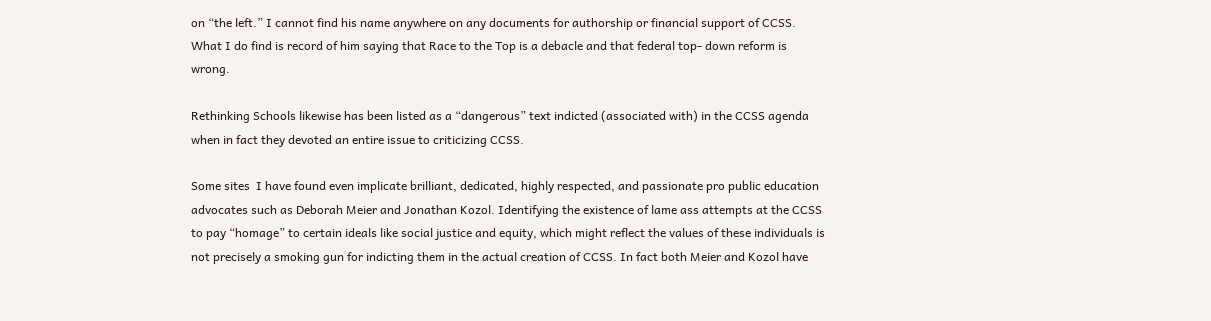on “the left.” I cannot find his name anywhere on any documents for authorship or financial support of CCSS.
What I do find is record of him saying that Race to the Top is a debacle and that federal top- down reform is wrong.

Rethinking Schools likewise has been listed as a “dangerous” text indicted (associated with) in the CCSS agenda when in fact they devoted an entire issue to criticizing CCSS.

Some sites  I have found even implicate brilliant, dedicated, highly respected, and passionate pro public education advocates such as Deborah Meier and Jonathan Kozol. Identifying the existence of lame ass attempts at the CCSS to pay “homage” to certain ideals like social justice and equity, which might reflect the values of these individuals is not precisely a smoking gun for indicting them in the actual creation of CCSS. In fact both Meier and Kozol have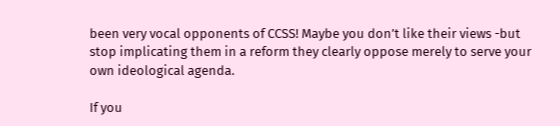been very vocal opponents of CCSS! Maybe you don’t like their views -but stop implicating them in a reform they clearly oppose merely to serve your own ideological agenda.

If you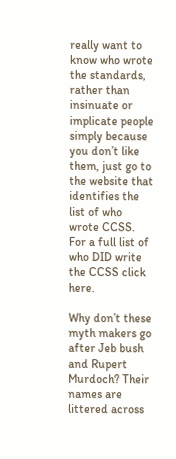really want to know who wrote the standards, rather than insinuate or implicate people simply because you don’t like them, just go to the website that identifies the list of who wrote CCSS. For a full list of who DID write the CCSS click here.

Why don’t these myth makers go after Jeb bush and Rupert Murdoch? Their names are littered across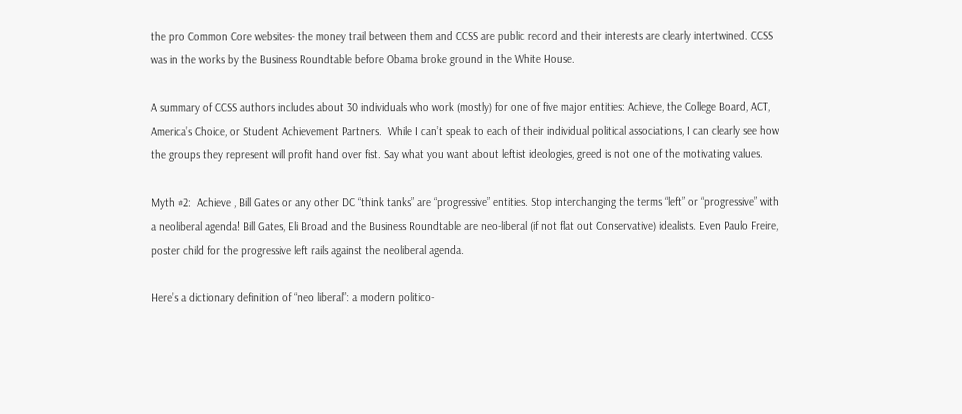the pro Common Core websites- the money trail between them and CCSS are public record and their interests are clearly intertwined. CCSS was in the works by the Business Roundtable before Obama broke ground in the White House.

A summary of CCSS authors includes about 30 individuals who work (mostly) for one of five major entities: Achieve, the College Board, ACT, America’s Choice, or Student Achievement Partners.  While I can’t speak to each of their individual political associations, I can clearly see how the groups they represent will profit hand over fist. Say what you want about leftist ideologies, greed is not one of the motivating values.

Myth #2:  Achieve , Bill Gates or any other DC “think tanks” are “progressive” entities. Stop interchanging the terms “left” or “progressive” with a neoliberal agenda! Bill Gates, Eli Broad and the Business Roundtable are neo-liberal (if not flat out Conservative) idealists. Even Paulo Freire, poster child for the progressive left rails against the neoliberal agenda.

Here’s a dictionary definition of “neo liberal”: a modern politico-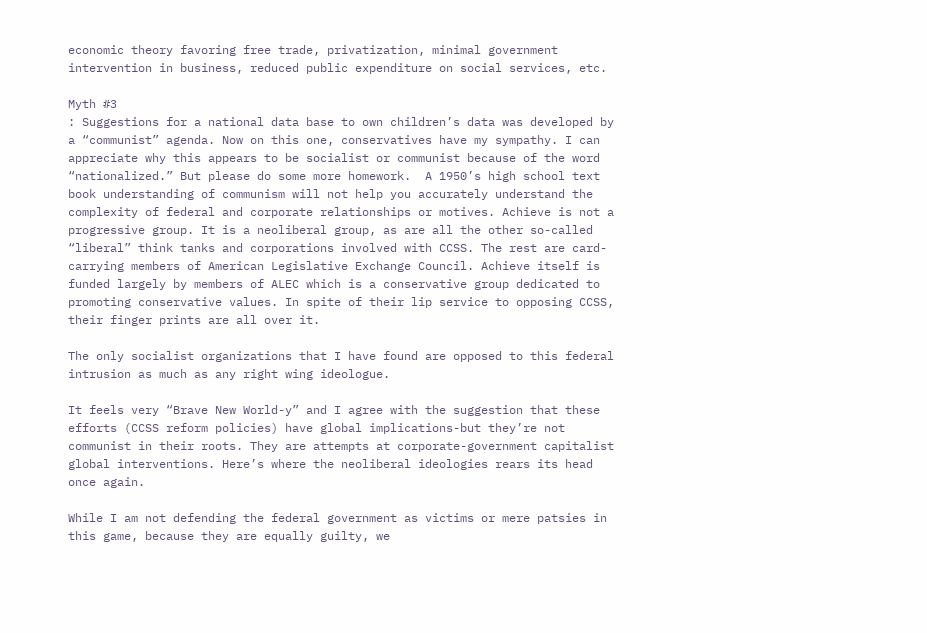economic theory favoring free trade, privatization, minimal government intervention in business, reduced public expenditure on social services, etc.

Myth #3
: Suggestions for a national data base to own children’s data was developed by a “communist” agenda. Now on this one, conservatives have my sympathy. I can appreciate why this appears to be socialist or communist because of the word “nationalized.” But please do some more homework.  A 1950’s high school text book understanding of communism will not help you accurately understand the complexity of federal and corporate relationships or motives. Achieve is not a progressive group. It is a neoliberal group, as are all the other so-called “liberal” think tanks and corporations involved with CCSS. The rest are card- carrying members of American Legislative Exchange Council. Achieve itself is funded largely by members of ALEC which is a conservative group dedicated to promoting conservative values. In spite of their lip service to opposing CCSS, their finger prints are all over it.

The only socialist organizations that I have found are opposed to this federal intrusion as much as any right wing ideologue.

It feels very “Brave New World-y” and I agree with the suggestion that these efforts (CCSS reform policies) have global implications-but they’re not communist in their roots. They are attempts at corporate-government capitalist global interventions. Here’s where the neoliberal ideologies rears its head once again.

While I am not defending the federal government as victims or mere patsies in this game, because they are equally guilty, we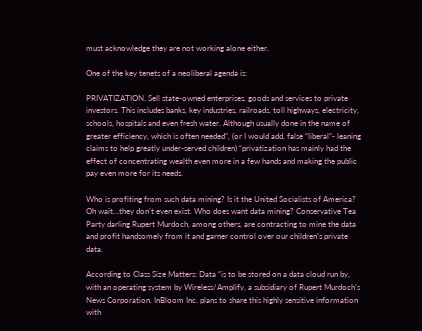must acknowledge they are not working alone either.

One of the key tenets of a neoliberal agenda is:

PRIVATIZATION. Sell state-owned enterprises, goods and services to private investors. This includes banks, key industries, railroads, toll highways, electricity, schools, hospitals and even fresh water. Although usually done in the name of greater efficiency, which is often needed”, (or I would add, false “liberal”- leaning claims to help greatly under-served children) “privatization has mainly had the effect of concentrating wealth even more in a few hands and making the public pay even more for its needs.

Who is profiting from such data mining? Is it the United Socialists of America? Oh wait…they don’t even exist. Who does want data mining? Conservative Tea Party darling Rupert Murdoch, among others, are contracting to mine the data and profit handsomely from it and garner control over our children’s private data.

According to Class Size Matters: Data “is to be stored on a data cloud run by, with an operating system by Wireless/Amplify, a subsidiary of Rupert Murdoch’s News Corporation. InBloom Inc. plans to share this highly sensitive information with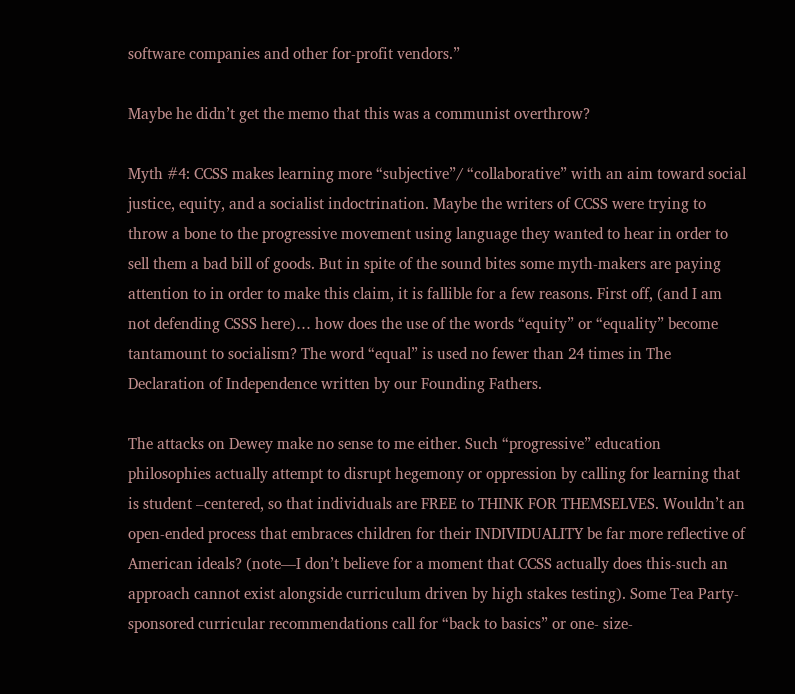software companies and other for-profit vendors.”

Maybe he didn’t get the memo that this was a communist overthrow?

Myth #4: CCSS makes learning more “subjective”/ “collaborative” with an aim toward social justice, equity, and a socialist indoctrination. Maybe the writers of CCSS were trying to throw a bone to the progressive movement using language they wanted to hear in order to sell them a bad bill of goods. But in spite of the sound bites some myth-makers are paying attention to in order to make this claim, it is fallible for a few reasons. First off, (and I am not defending CSSS here)… how does the use of the words “equity” or “equality” become tantamount to socialism? The word “equal” is used no fewer than 24 times in The Declaration of Independence written by our Founding Fathers.

The attacks on Dewey make no sense to me either. Such “progressive” education philosophies actually attempt to disrupt hegemony or oppression by calling for learning that is student –centered, so that individuals are FREE to THINK FOR THEMSELVES. Wouldn’t an open-ended process that embraces children for their INDIVIDUALITY be far more reflective of American ideals? (note—I don’t believe for a moment that CCSS actually does this-such an approach cannot exist alongside curriculum driven by high stakes testing). Some Tea Party-sponsored curricular recommendations call for “back to basics” or one- size-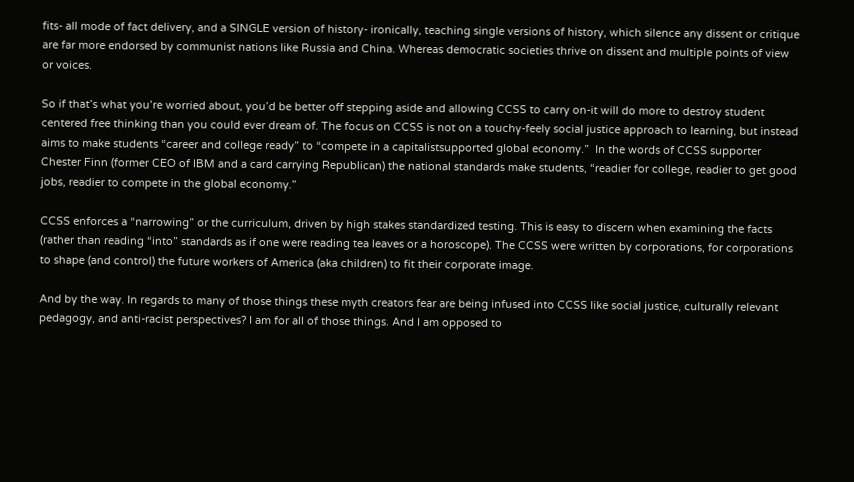fits- all mode of fact delivery, and a SINGLE version of history- ironically, teaching single versions of history, which silence any dissent or critique are far more endorsed by communist nations like Russia and China. Whereas democratic societies thrive on dissent and multiple points of view or voices.

So if that’s what you’re worried about, you’d be better off stepping aside and allowing CCSS to carry on-it will do more to destroy student centered free thinking than you could ever dream of. The focus on CCSS is not on a touchy-feely social justice approach to learning, but instead aims to make students “career and college ready” to “compete in a capitalistsupported global economy.”  In the words of CCSS supporter Chester Finn (former CEO of IBM and a card carrying Republican) the national standards make students, “readier for college, readier to get good jobs, readier to compete in the global economy.”

CCSS enforces a “narrowing” or the curriculum, driven by high stakes standardized testing. This is easy to discern when examining the facts (rather than reading “into” standards as if one were reading tea leaves or a horoscope). The CCSS were written by corporations, for corporations to shape (and control) the future workers of America (aka children) to fit their corporate image.

And by the way. In regards to many of those things these myth creators fear are being infused into CCSS like social justice, culturally relevant pedagogy, and anti-racist perspectives? I am for all of those things. And I am opposed to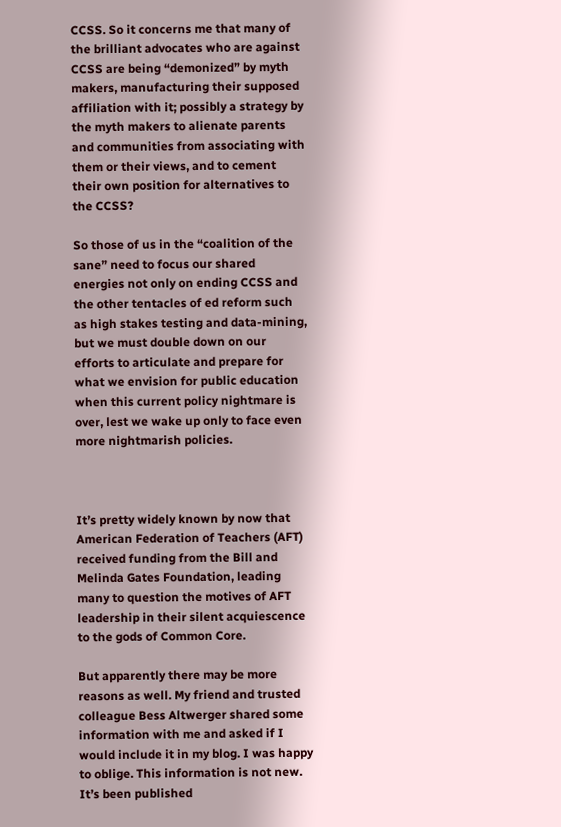CCSS. So it concerns me that many of the brilliant advocates who are against CCSS are being “demonized” by myth makers, manufacturing their supposed affiliation with it; possibly a strategy by the myth makers to alienate parents and communities from associating with them or their views, and to cement their own position for alternatives to the CCSS?

So those of us in the “coalition of the sane” need to focus our shared energies not only on ending CCSS and the other tentacles of ed reform such as high stakes testing and data-mining, but we must double down on our efforts to articulate and prepare for what we envision for public education when this current policy nightmare is over, lest we wake up only to face even more nightmarish policies.



It’s pretty widely known by now that American Federation of Teachers (AFT) received funding from the Bill and Melinda Gates Foundation, leading many to question the motives of AFT leadership in their silent acquiescence to the gods of Common Core.

But apparently there may be more reasons as well. My friend and trusted colleague Bess Altwerger shared some information with me and asked if I would include it in my blog. I was happy to oblige. This information is not new. It’s been published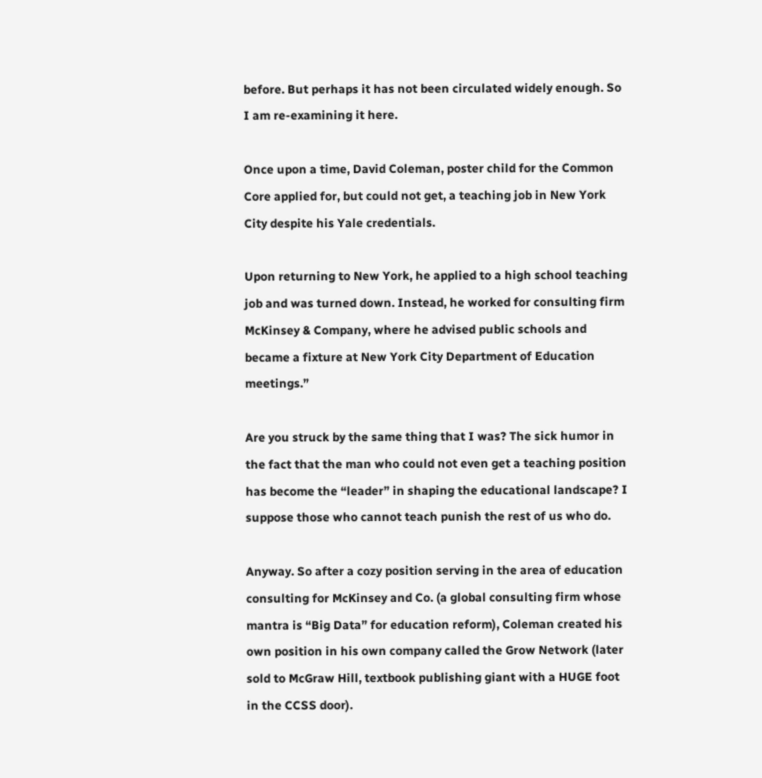before. But perhaps it has not been circulated widely enough. So I am re-examining it here.

Once upon a time, David Coleman, poster child for the Common Core applied for, but could not get, a teaching job in New York City despite his Yale credentials.

Upon returning to New York, he applied to a high school teaching job and was turned down. Instead, he worked for consulting firm McKinsey & Company, where he advised public schools and became a fixture at New York City Department of Education meetings.”

Are you struck by the same thing that I was? The sick humor in the fact that the man who could not even get a teaching position has become the “leader” in shaping the educational landscape? I suppose those who cannot teach punish the rest of us who do.

Anyway. So after a cozy position serving in the area of education consulting for McKinsey and Co. (a global consulting firm whose mantra is “Big Data” for education reform), Coleman created his own position in his own company called the Grow Network (later sold to McGraw Hill, textbook publishing giant with a HUGE foot in the CCSS door).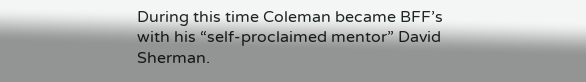During this time Coleman became BFF’s with his “self-proclaimed mentor” David Sherman.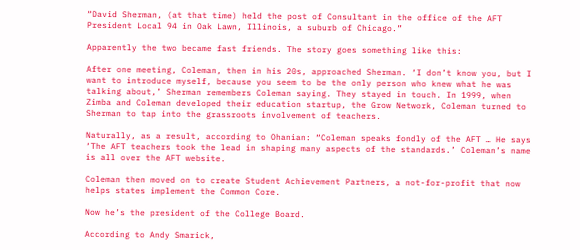“David Sherman, (at that time) held the post of Consultant in the office of the AFT President Local 94 in Oak Lawn, Illinois, a suburb of Chicago.”

Apparently the two became fast friends. The story goes something like this:

After one meeting, Coleman, then in his 20s, approached Sherman. ‘I don’t know you, but I want to introduce myself, because you seem to be the only person who knew what he was talking about,’ Sherman remembers Coleman saying. They stayed in touch. In 1999, when Zimba and Coleman developed their education startup, the Grow Network, Coleman turned to Sherman to tap into the grassroots involvement of teachers.

Naturally, as a result, according to Ohanian: “Coleman speaks fondly of the AFT … He says ‘The AFT teachers took the lead in shaping many aspects of the standards.’ Coleman’s name is all over the AFT website.

Coleman then moved on to create Student Achievement Partners, a not-for-profit that now helps states implement the Common Core.

Now he’s the president of the College Board.

According to Andy Smarick,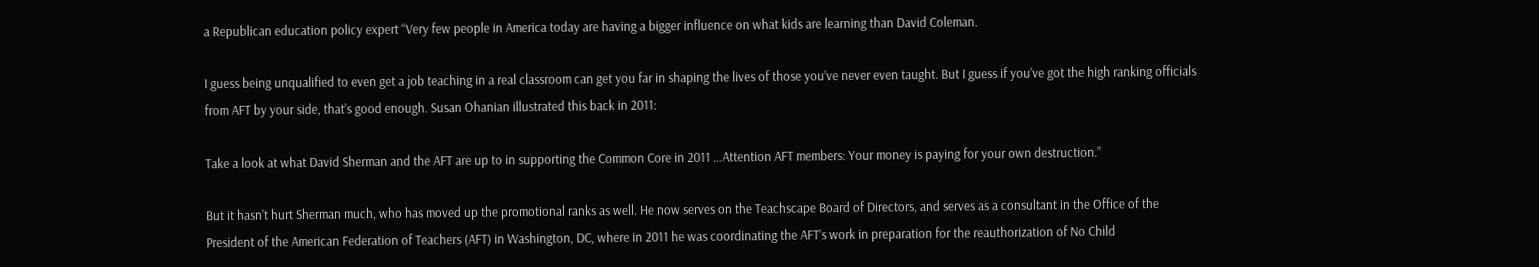a Republican education policy expert “Very few people in America today are having a bigger influence on what kids are learning than David Coleman.

I guess being unqualified to even get a job teaching in a real classroom can get you far in shaping the lives of those you’ve never even taught. But I guess if you’ve got the high ranking officials from AFT by your side, that’s good enough. Susan Ohanian illustrated this back in 2011:

Take a look at what David Sherman and the AFT are up to in supporting the Common Core in 2011 …Attention AFT members: Your money is paying for your own destruction.”

But it hasn’t hurt Sherman much, who has moved up the promotional ranks as well. He now serves on the Teachscape Board of Directors, and serves as a consultant in the Office of the President of the American Federation of Teachers (AFT) in Washington, DC, where in 2011 he was coordinating the AFT’s work in preparation for the reauthorization of No Child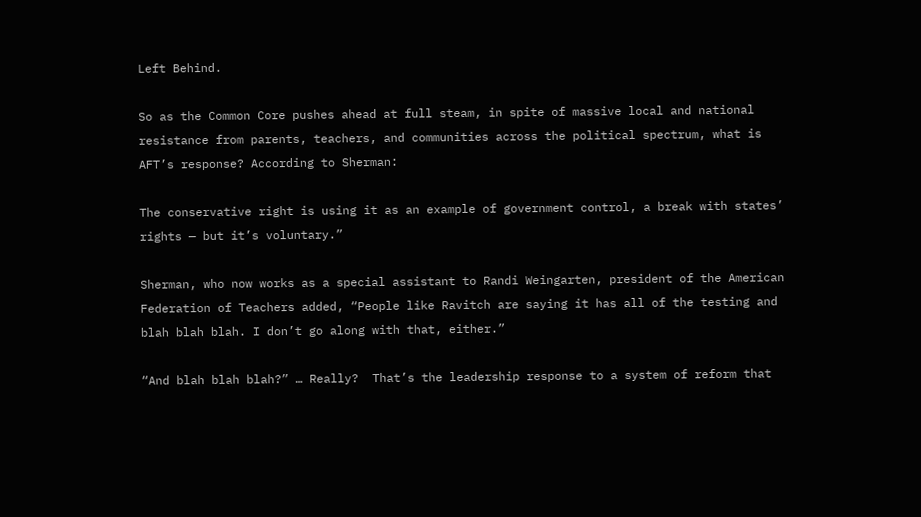Left Behind.

So as the Common Core pushes ahead at full steam, in spite of massive local and national resistance from parents, teachers, and communities across the political spectrum, what is AFT’s response? According to Sherman:

The conservative right is using it as an example of government control, a break with states’ rights — but it’s voluntary.”

Sherman, who now works as a special assistant to Randi Weingarten, president of the American Federation of Teachers added, “People like Ravitch are saying it has all of the testing and blah blah blah. I don’t go along with that, either.”

“And blah blah blah?” … Really?  That’s the leadership response to a system of reform that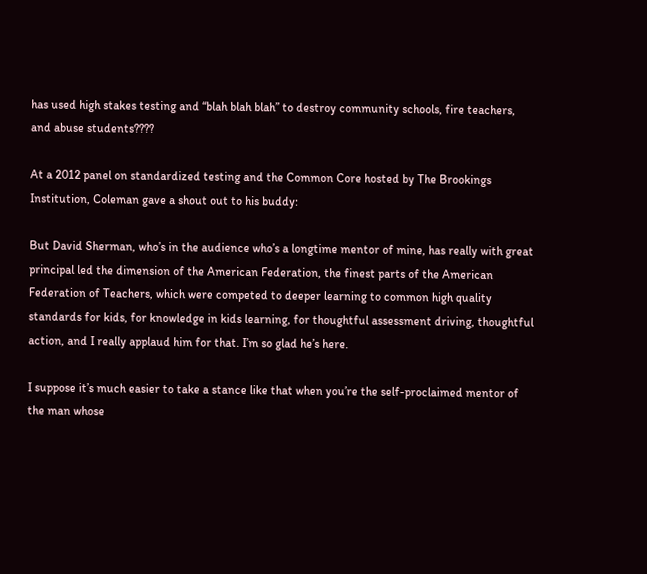has used high stakes testing and “blah blah blah” to destroy community schools, fire teachers, and abuse students????

At a 2012 panel on standardized testing and the Common Core hosted by The Brookings Institution, Coleman gave a shout out to his buddy:

But David Sherman, who’s in the audience who’s a longtime mentor of mine, has really with great principal led the dimension of the American Federation, the finest parts of the American Federation of Teachers, which were competed to deeper learning to common high quality standards for kids, for knowledge in kids learning, for thoughtful assessment driving, thoughtful action, and I really applaud him for that. I’m so glad he’s here.

I suppose it’s much easier to take a stance like that when you’re the self-proclaimed mentor of the man whose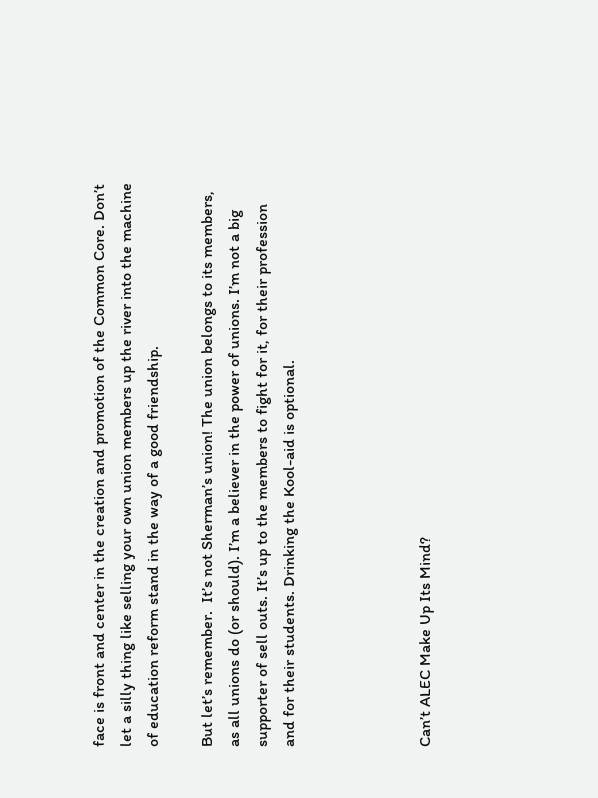face is front and center in the creation and promotion of the Common Core. Don’t let a silly thing like selling your own union members up the river into the machine of education reform stand in the way of a good friendship.

But let’s remember.  It’s not Sherman’s union! The union belongs to its members, as all unions do (or should). I’m a believer in the power of unions. I’m not a big supporter of sell outs. It’s up to the members to fight for it, for their profession and for their students. Drinking the Kool-aid is optional.




Can’t ALEC Make Up Its Mind?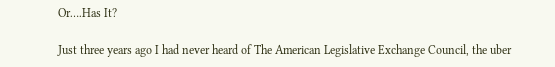Or….Has It?

Just three years ago I had never heard of The American Legislative Exchange Council, the uber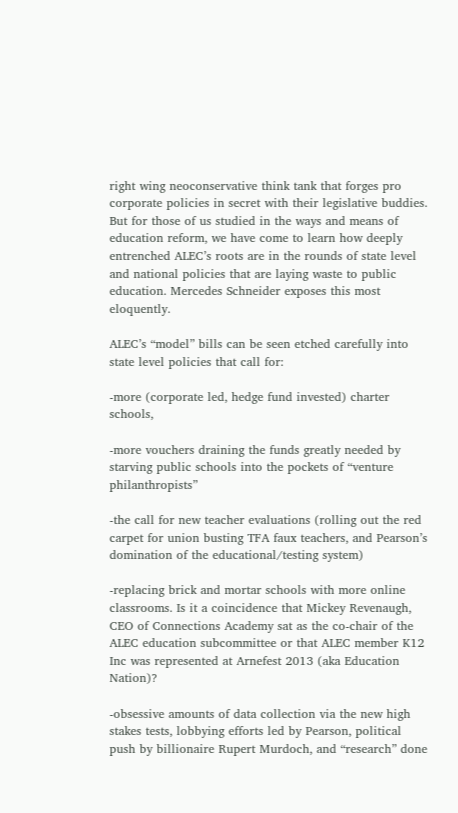right wing neoconservative think tank that forges pro corporate policies in secret with their legislative buddies. But for those of us studied in the ways and means of education reform, we have come to learn how deeply entrenched ALEC’s roots are in the rounds of state level and national policies that are laying waste to public education. Mercedes Schneider exposes this most eloquently.

ALEC’s “model” bills can be seen etched carefully into state level policies that call for:

-more (corporate led, hedge fund invested) charter schools,

-more vouchers draining the funds greatly needed by starving public schools into the pockets of “venture philanthropists”

-the call for new teacher evaluations (rolling out the red carpet for union busting TFA faux teachers, and Pearson’s domination of the educational/testing system)

-replacing brick and mortar schools with more online classrooms. Is it a coincidence that Mickey Revenaugh, CEO of Connections Academy sat as the co-chair of the ALEC education subcommittee or that ALEC member K12 Inc was represented at Arnefest 2013 (aka Education Nation)?

-obsessive amounts of data collection via the new high stakes tests, lobbying efforts led by Pearson, political push by billionaire Rupert Murdoch, and “research” done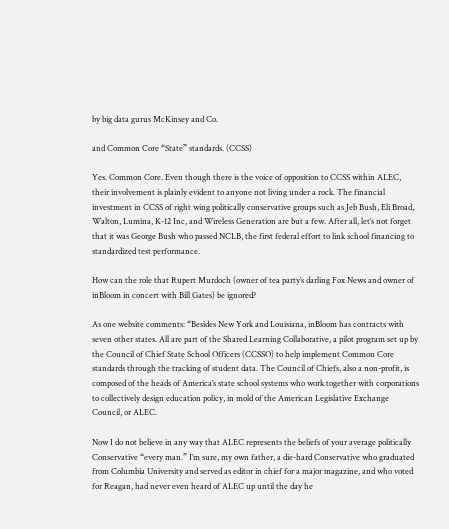by big data gurus McKinsey and Co.

and Common Core “State” standards. (CCSS)

Yes. Common Core. Even though there is the voice of opposition to CCSS within ALEC, their involvement is plainly evident to anyone not living under a rock. The financial investment in CCSS of right wing politically conservative groups such as Jeb Bush, Eli Broad, Walton, Lumina, K-12 Inc, and Wireless Generation are but a few. After all, let’s not forget that it was George Bush who passed NCLB, the first federal effort to link school financing to standardized test performance.

How can the role that Rupert Murdoch (owner of tea party’s darling Fox News and owner of inBloom in concert with Bill Gates) be ignored?

As one website comments: “Besides New York and Louisiana, inBloom has contracts with seven other states. All are part of the Shared Learning Collaborative, a pilot program set up by the Council of Chief State School Officers (CCSSO) to help implement Common Core standards through the tracking of student data. The Council of Chiefs, also a non-profit, is composed of the heads of America’s state school systems who work together with corporations to collectively design education policy, in mold of the American Legislative Exchange Council, or ALEC.

Now I do not believe in any way that ALEC represents the beliefs of your average politically Conservative “every man.” I’m sure, my own father, a die-hard Conservative who graduated from Columbia University and served as editor in chief for a major magazine, and who voted for Reagan, had never even heard of ALEC up until the day he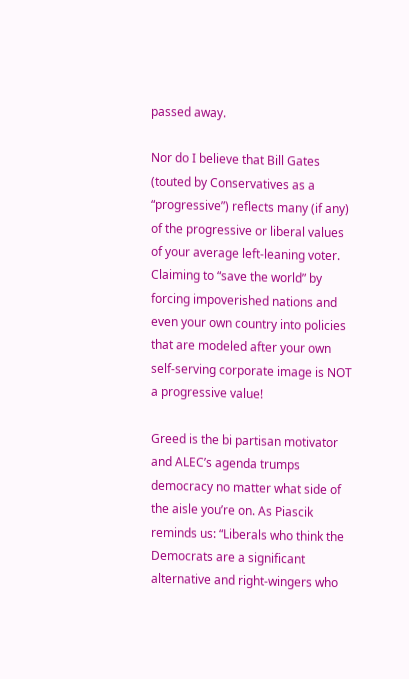passed away.

Nor do I believe that Bill Gates (touted by Conservatives as a “progressive”) reflects many (if any) of the progressive or liberal values of your average left-leaning voter. Claiming to “save the world” by forcing impoverished nations and even your own country into policies that are modeled after your own self-serving corporate image is NOT a progressive value!

Greed is the bi partisan motivator and ALEC’s agenda trumps democracy no matter what side of the aisle you’re on. As Piascik reminds us: “Liberals who think the Democrats are a significant alternative and right-wingers who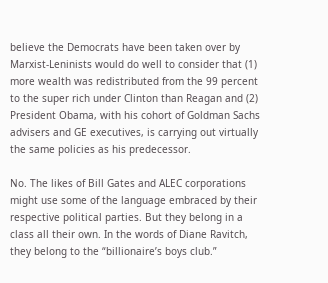believe the Democrats have been taken over by Marxist-Leninists would do well to consider that (1) more wealth was redistributed from the 99 percent to the super rich under Clinton than Reagan and (2) President Obama, with his cohort of Goldman Sachs advisers and GE executives, is carrying out virtually the same policies as his predecessor.

No. The likes of Bill Gates and ALEC corporations might use some of the language embraced by their respective political parties. But they belong in a class all their own. In the words of Diane Ravitch, they belong to the “billionaire’s boys club.”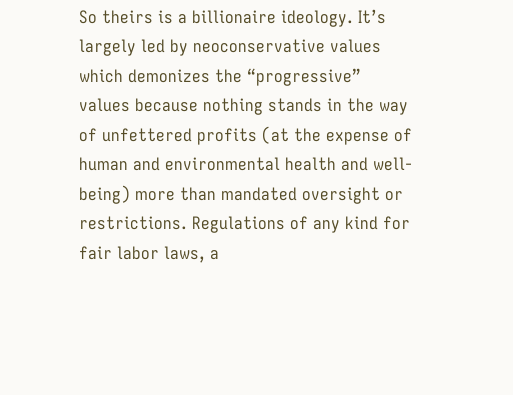So theirs is a billionaire ideology. It’s largely led by neoconservative values which demonizes the “progressive” values because nothing stands in the way of unfettered profits (at the expense of human and environmental health and well-being) more than mandated oversight or restrictions. Regulations of any kind for fair labor laws, a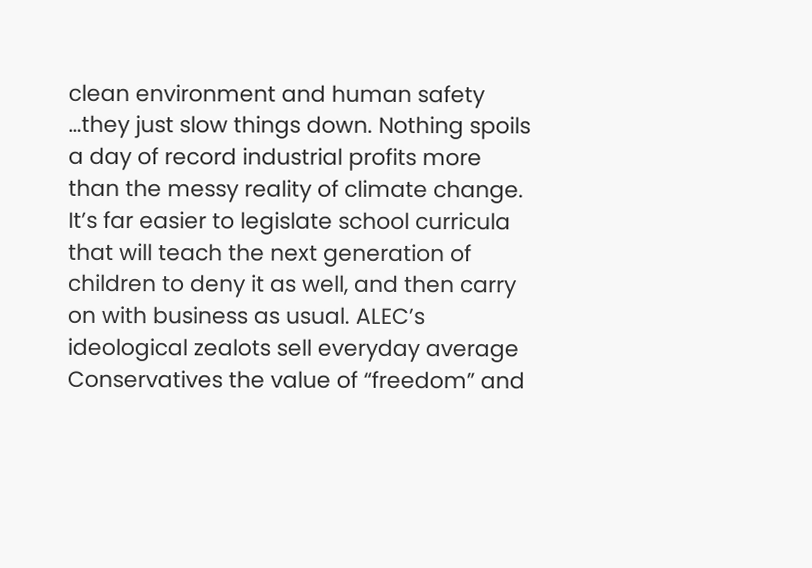clean environment and human safety …they just slow things down. Nothing spoils a day of record industrial profits more than the messy reality of climate change. It’s far easier to legislate school curricula that will teach the next generation of children to deny it as well, and then carry on with business as usual. ALEC’s ideological zealots sell everyday average Conservatives the value of “freedom” and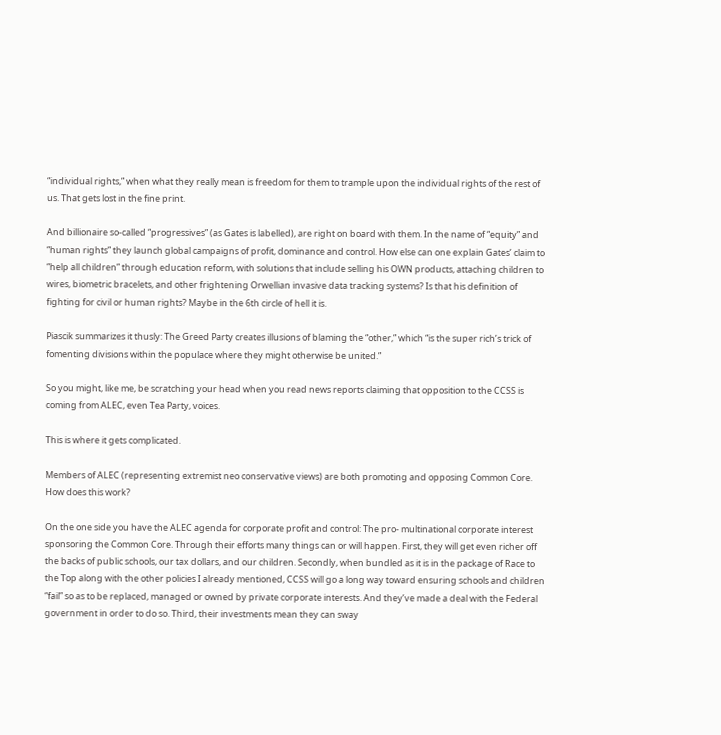“individual rights,” when what they really mean is freedom for them to trample upon the individual rights of the rest of us. That gets lost in the fine print.

And billionaire so-called “progressives” (as Gates is labelled), are right on board with them. In the name of “equity” and “human rights” they launch global campaigns of profit, dominance and control. How else can one explain Gates’ claim to “help all children” through education reform, with solutions that include selling his OWN products, attaching children to wires, biometric bracelets, and other frightening Orwellian invasive data tracking systems? Is that his definition of fighting for civil or human rights? Maybe in the 6th circle of hell it is.

Piascik summarizes it thusly: The Greed Party creates illusions of blaming the “other,” which “is the super rich’s trick of fomenting divisions within the populace where they might otherwise be united.”

So you might, like me, be scratching your head when you read news reports claiming that opposition to the CCSS is coming from ALEC, even Tea Party, voices.

This is where it gets complicated.

Members of ALEC (representing extremist neo conservative views) are both promoting and opposing Common Core. How does this work?

On the one side you have the ALEC agenda for corporate profit and control: The pro- multinational corporate interest sponsoring the Common Core. Through their efforts many things can or will happen. First, they will get even richer off the backs of public schools, our tax dollars, and our children. Secondly, when bundled as it is in the package of Race to the Top along with the other policies I already mentioned, CCSS will go a long way toward ensuring schools and children “fail” so as to be replaced, managed or owned by private corporate interests. And they’ve made a deal with the Federal government in order to do so. Third, their investments mean they can sway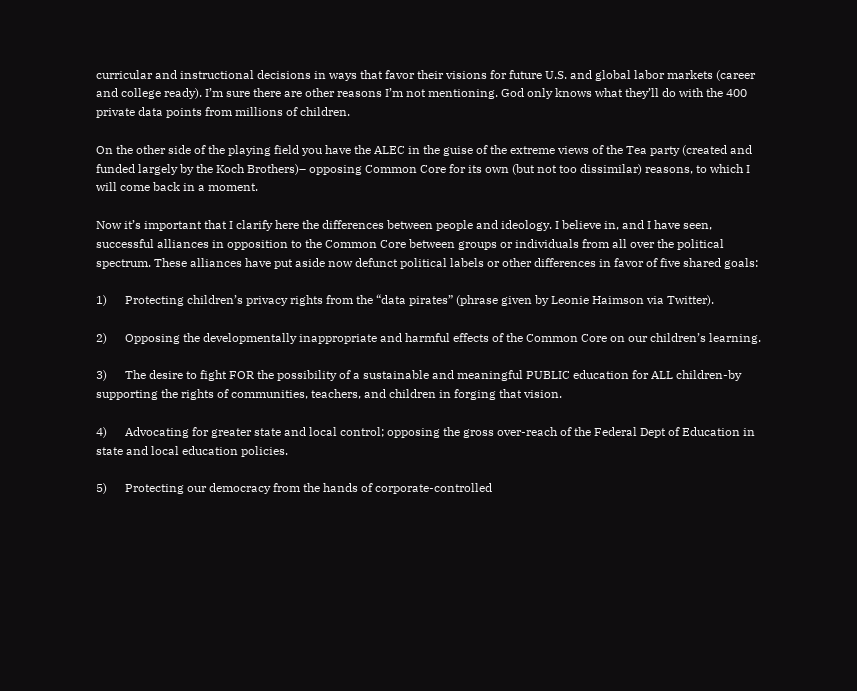curricular and instructional decisions in ways that favor their visions for future U.S. and global labor markets (career and college ready). I’m sure there are other reasons I’m not mentioning. God only knows what they’ll do with the 400 private data points from millions of children.

On the other side of the playing field you have the ALEC in the guise of the extreme views of the Tea party (created and funded largely by the Koch Brothers)– opposing Common Core for its own (but not too dissimilar) reasons, to which I will come back in a moment.

Now it’s important that I clarify here the differences between people and ideology. I believe in, and I have seen, successful alliances in opposition to the Common Core between groups or individuals from all over the political spectrum. These alliances have put aside now defunct political labels or other differences in favor of five shared goals:

1)      Protecting children’s privacy rights from the “data pirates” (phrase given by Leonie Haimson via Twitter).

2)      Opposing the developmentally inappropriate and harmful effects of the Common Core on our children’s learning.

3)      The desire to fight FOR the possibility of a sustainable and meaningful PUBLIC education for ALL children-by supporting the rights of communities, teachers, and children in forging that vision.

4)      Advocating for greater state and local control; opposing the gross over-reach of the Federal Dept of Education in state and local education policies.

5)      Protecting our democracy from the hands of corporate-controlled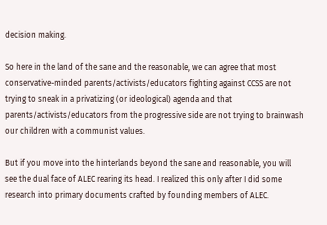decision making.

So here in the land of the sane and the reasonable, we can agree that most conservative-minded parents/activists/educators fighting against CCSS are not trying to sneak in a privatizing (or ideological) agenda and that parents/activists/educators from the progressive side are not trying to brainwash our children with a communist values.

But if you move into the hinterlands beyond the sane and reasonable, you will see the dual face of ALEC rearing its head. I realized this only after I did some research into primary documents crafted by founding members of ALEC.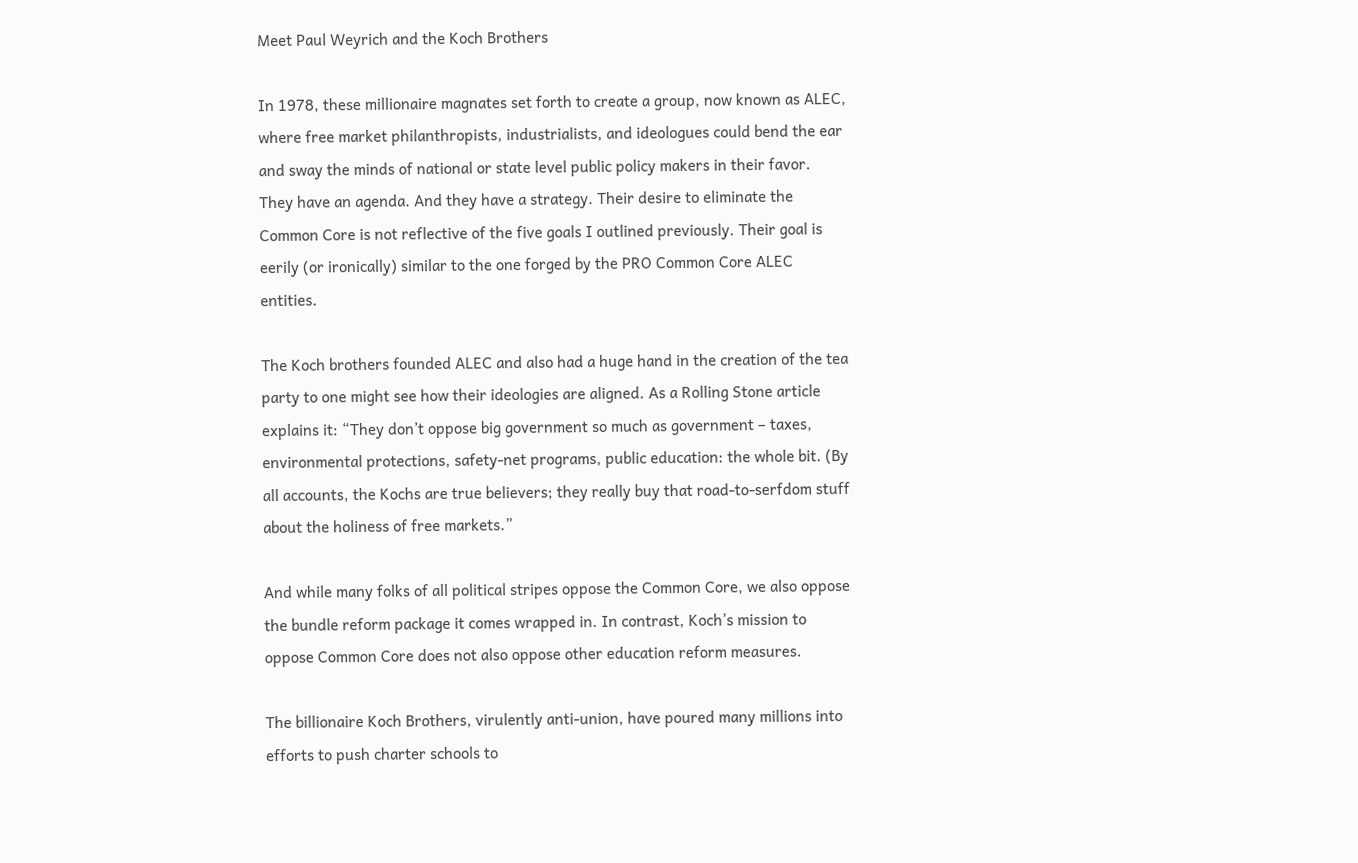Meet Paul Weyrich and the Koch Brothers

In 1978, these millionaire magnates set forth to create a group, now known as ALEC, where free market philanthropists, industrialists, and ideologues could bend the ear and sway the minds of national or state level public policy makers in their favor. They have an agenda. And they have a strategy. Their desire to eliminate the Common Core is not reflective of the five goals I outlined previously. Their goal is eerily (or ironically) similar to the one forged by the PRO Common Core ALEC entities.

The Koch brothers founded ALEC and also had a huge hand in the creation of the tea party to one might see how their ideologies are aligned. As a Rolling Stone article explains it: “They don’t oppose big government so much as government – taxes, environmental protections, safety-net programs, public education: the whole bit. (By all accounts, the Kochs are true believers; they really buy that road-to-serfdom stuff about the holiness of free markets.”

And while many folks of all political stripes oppose the Common Core, we also oppose the bundle reform package it comes wrapped in. In contrast, Koch’s mission to oppose Common Core does not also oppose other education reform measures.

The billionaire Koch Brothers, virulently anti-union, have poured many millions into efforts to push charter schools to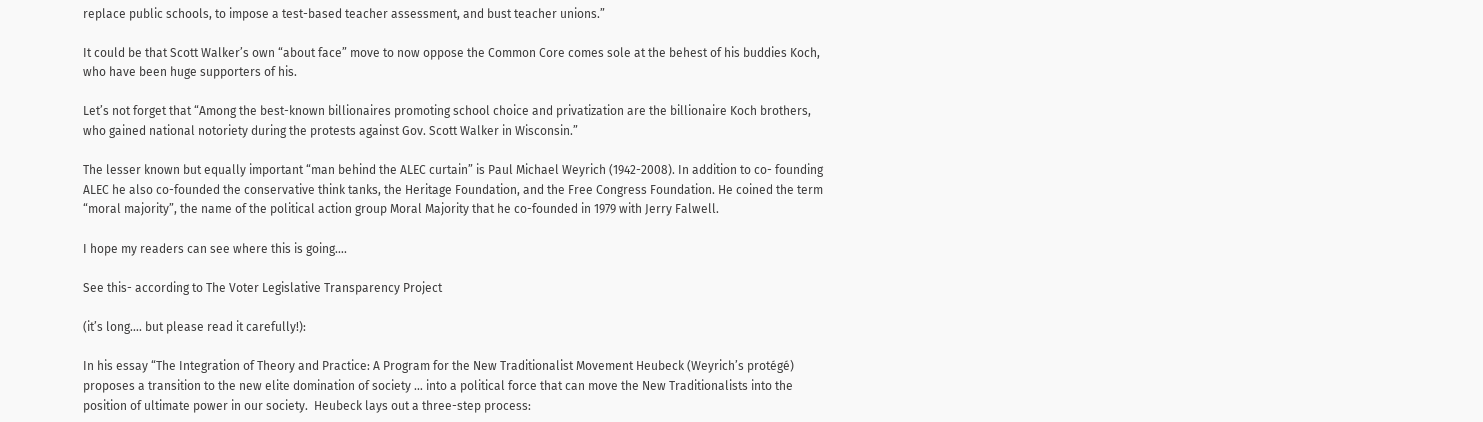replace public schools, to impose a test-based teacher assessment, and bust teacher unions.”

It could be that Scott Walker’s own “about face” move to now oppose the Common Core comes sole at the behest of his buddies Koch, who have been huge supporters of his.

Let’s not forget that “Among the best-known billionaires promoting school choice and privatization are the billionaire Koch brothers, who gained national notoriety during the protests against Gov. Scott Walker in Wisconsin.”

The lesser known but equally important “man behind the ALEC curtain” is Paul Michael Weyrich (1942-2008). In addition to co- founding ALEC he also co-founded the conservative think tanks, the Heritage Foundation, and the Free Congress Foundation. He coined the term “moral majority”, the name of the political action group Moral Majority that he co-founded in 1979 with Jerry Falwell.

I hope my readers can see where this is going….

See this- according to The Voter Legislative Transparency Project

(it’s long…. but please read it carefully!):

In his essay “The Integration of Theory and Practice: A Program for the New Traditionalist Movement Heubeck (Weyrich’s protégé) proposes a transition to the new elite domination of society … into a political force that can move the New Traditionalists into the position of ultimate power in our society.  Heubeck lays out a three-step process: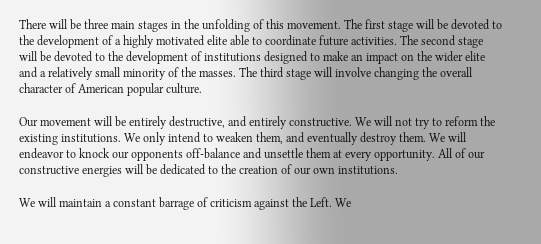There will be three main stages in the unfolding of this movement. The first stage will be devoted to the development of a highly motivated elite able to coordinate future activities. The second stage will be devoted to the development of institutions designed to make an impact on the wider elite and a relatively small minority of the masses. The third stage will involve changing the overall character of American popular culture.

Our movement will be entirely destructive, and entirely constructive. We will not try to reform the existing institutions. We only intend to weaken them, and eventually destroy them. We will endeavor to knock our opponents off-balance and unsettle them at every opportunity. All of our constructive energies will be dedicated to the creation of our own institutions.

We will maintain a constant barrage of criticism against the Left. We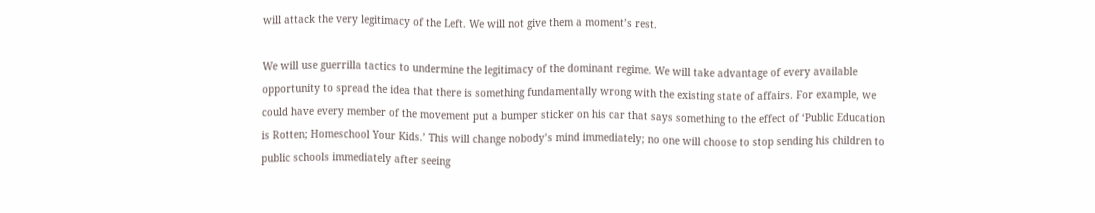will attack the very legitimacy of the Left. We will not give them a moment’s rest.

We will use guerrilla tactics to undermine the legitimacy of the dominant regime. We will take advantage of every available opportunity to spread the idea that there is something fundamentally wrong with the existing state of affairs. For example, we could have every member of the movement put a bumper sticker on his car that says something to the effect of ‘Public Education is Rotten; Homeschool Your Kids.’ This will change nobody’s mind immediately; no one will choose to stop sending his children to public schools immediately after seeing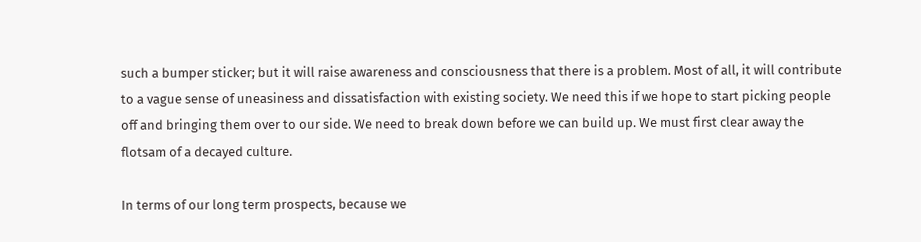such a bumper sticker; but it will raise awareness and consciousness that there is a problem. Most of all, it will contribute to a vague sense of uneasiness and dissatisfaction with existing society. We need this if we hope to start picking people off and bringing them over to our side. We need to break down before we can build up. We must first clear away the flotsam of a decayed culture.

In terms of our long term prospects, because we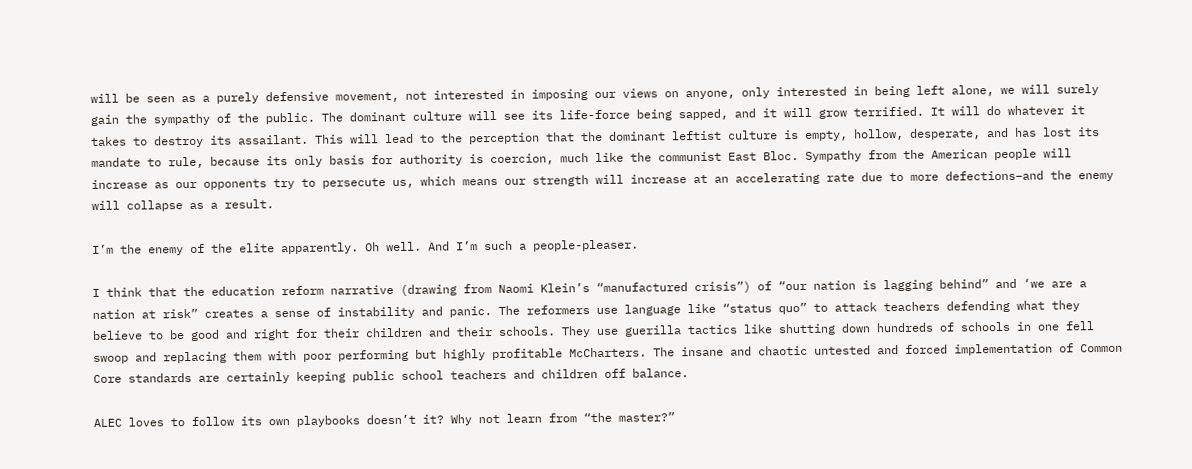will be seen as a purely defensive movement, not interested in imposing our views on anyone, only interested in being left alone, we will surely gain the sympathy of the public. The dominant culture will see its life-force being sapped, and it will grow terrified. It will do whatever it takes to destroy its assailant. This will lead to the perception that the dominant leftist culture is empty, hollow, desperate, and has lost its mandate to rule, because its only basis for authority is coercion, much like the communist East Bloc. Sympathy from the American people will increase as our opponents try to persecute us, which means our strength will increase at an accelerating rate due to more defections–and the enemy will collapse as a result.

I’m the enemy of the elite apparently. Oh well. And I’m such a people-pleaser.

I think that the education reform narrative (drawing from Naomi Klein’s “manufactured crisis”) of “our nation is lagging behind” and ‘we are a nation at risk” creates a sense of instability and panic. The reformers use language like “status quo” to attack teachers defending what they believe to be good and right for their children and their schools. They use guerilla tactics like shutting down hundreds of schools in one fell swoop and replacing them with poor performing but highly profitable McCharters. The insane and chaotic untested and forced implementation of Common Core standards are certainly keeping public school teachers and children off balance.

ALEC loves to follow its own playbooks doesn’t it? Why not learn from “the master?”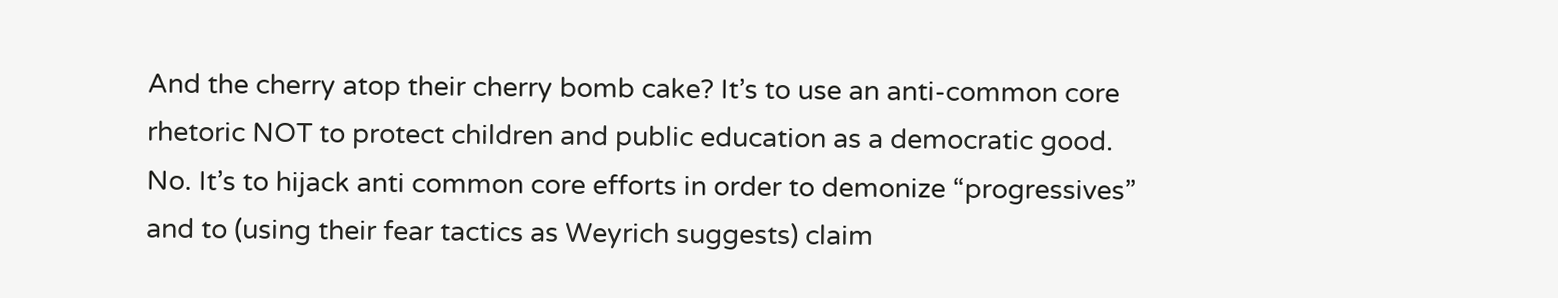And the cherry atop their cherry bomb cake? It’s to use an anti-common core rhetoric NOT to protect children and public education as a democratic good. No. It’s to hijack anti common core efforts in order to demonize “progressives” and to (using their fear tactics as Weyrich suggests) claim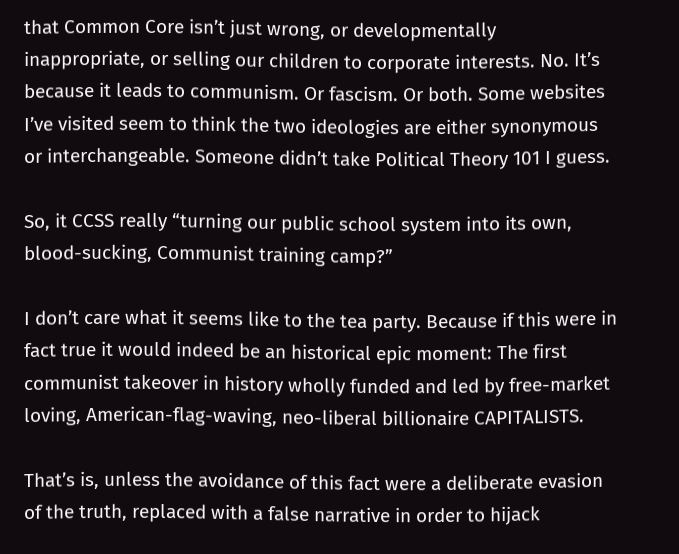that Common Core isn’t just wrong, or developmentally inappropriate, or selling our children to corporate interests. No. It’s because it leads to communism. Or fascism. Or both. Some websites I’ve visited seem to think the two ideologies are either synonymous or interchangeable. Someone didn’t take Political Theory 101 I guess.

So, it CCSS really “turning our public school system into its own, blood-sucking, Communist training camp?”

I don’t care what it seems like to the tea party. Because if this were in fact true it would indeed be an historical epic moment: The first communist takeover in history wholly funded and led by free-market loving, American-flag-waving, neo-liberal billionaire CAPITALISTS.

That’s is, unless the avoidance of this fact were a deliberate evasion of the truth, replaced with a false narrative in order to hijack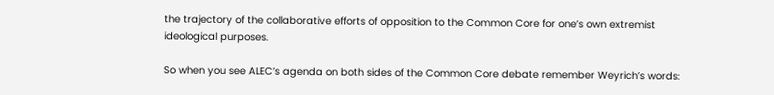the trajectory of the collaborative efforts of opposition to the Common Core for one’s own extremist ideological purposes.

So when you see ALEC’s agenda on both sides of the Common Core debate remember Weyrich’s words: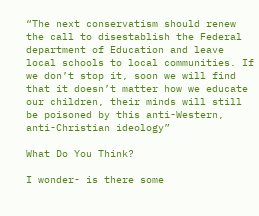“The next conservatism should renew the call to disestablish the Federal department of Education and leave local schools to local communities. If we don’t stop it, soon we will find that it doesn’t matter how we educate our children, their minds will still be poisoned by this anti-Western, anti-Christian ideology”

What Do You Think?

I wonder- is there some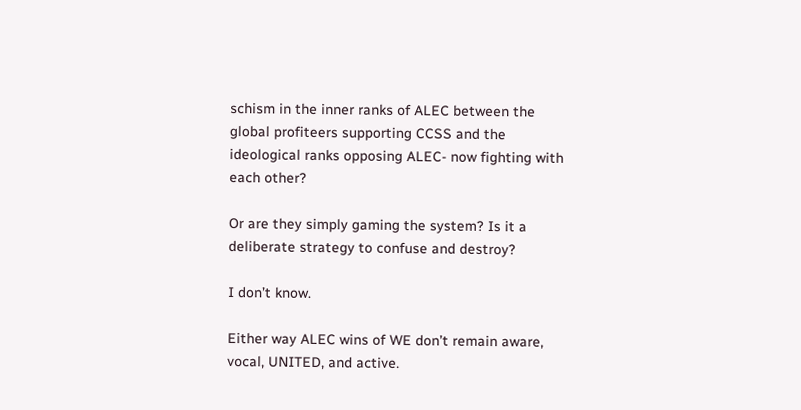schism in the inner ranks of ALEC between the global profiteers supporting CCSS and the ideological ranks opposing ALEC- now fighting with each other?

Or are they simply gaming the system? Is it a deliberate strategy to confuse and destroy?

I don’t know.

Either way ALEC wins of WE don’t remain aware, vocal, UNITED, and active.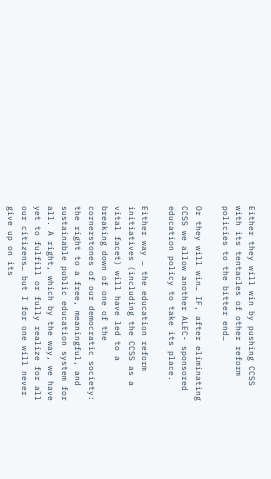Either they will win by pushing CCSS with its tentacles of other reform policies to the bitter end…

Or they will win… IF, after eliminating CCSS we allow another ALEC- sponsored education policy to take its place.

Either way … the education reform initiatives (including the CCSS as a vital facet) will have led to a breaking down of one of the cornerstones of our democratic society: the right to a free, meaningful, and sustainable public education system for all. A right, which by the way, we have yet to fulfill or fully realize for all our citizens… but I for one will never give up on its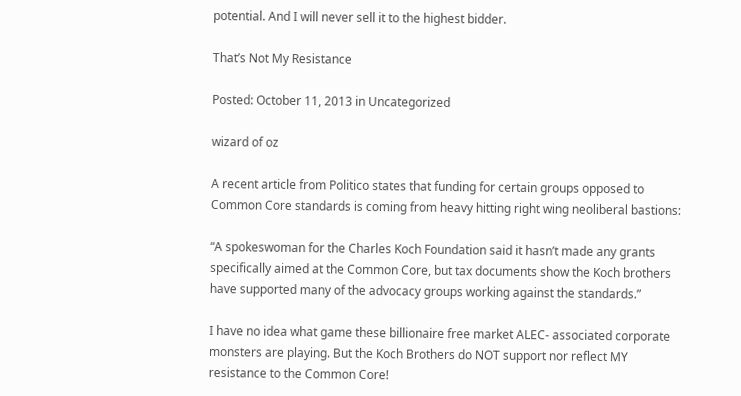potential. And I will never sell it to the highest bidder.

That’s Not My Resistance

Posted: October 11, 2013 in Uncategorized

wizard of oz

A recent article from Politico states that funding for certain groups opposed to Common Core standards is coming from heavy hitting right wing neoliberal bastions:

“A spokeswoman for the Charles Koch Foundation said it hasn’t made any grants specifically aimed at the Common Core, but tax documents show the Koch brothers have supported many of the advocacy groups working against the standards.”

I have no idea what game these billionaire free market ALEC- associated corporate monsters are playing. But the Koch Brothers do NOT support nor reflect MY resistance to the Common Core!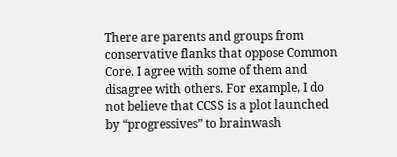There are parents and groups from conservative flanks that oppose Common Core. I agree with some of them and disagree with others. For example, I do not believe that CCSS is a plot launched by “progressives” to brainwash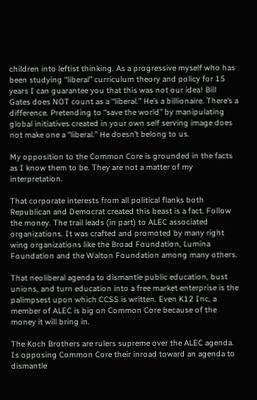children into leftist thinking. As a progressive myself who has been studying “liberal” curriculum theory and policy for 15 years I can guarantee you that this was not our idea! Bill Gates does NOT count as a “liberal.” He’s a billionaire. There’s a difference. Pretending to “save the world” by manipulating global initiatives created in your own self serving image does not make one a “liberal.” He doesn’t belong to us.

My opposition to the Common Core is grounded in the facts as I know them to be. They are not a matter of my interpretation.

That corporate interests from all political flanks both Republican and Democrat created this beast is a fact. Follow the money. The trail leads (in part) to ALEC associated organizations. It was crafted and promoted by many right wing organizations like the Broad Foundation, Lumina Foundation and the Walton Foundation among many others.

That neoliberal agenda to dismantle public education, bust unions, and turn education into a free market enterprise is the palimpsest upon which CCSS is written. Even K12 Inc, a member of ALEC is big on Common Core because of the money it will bring in.

The Koch Brothers are rulers supreme over the ALEC agenda. Is opposing Common Core their inroad toward an agenda to dismantle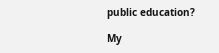public education?

My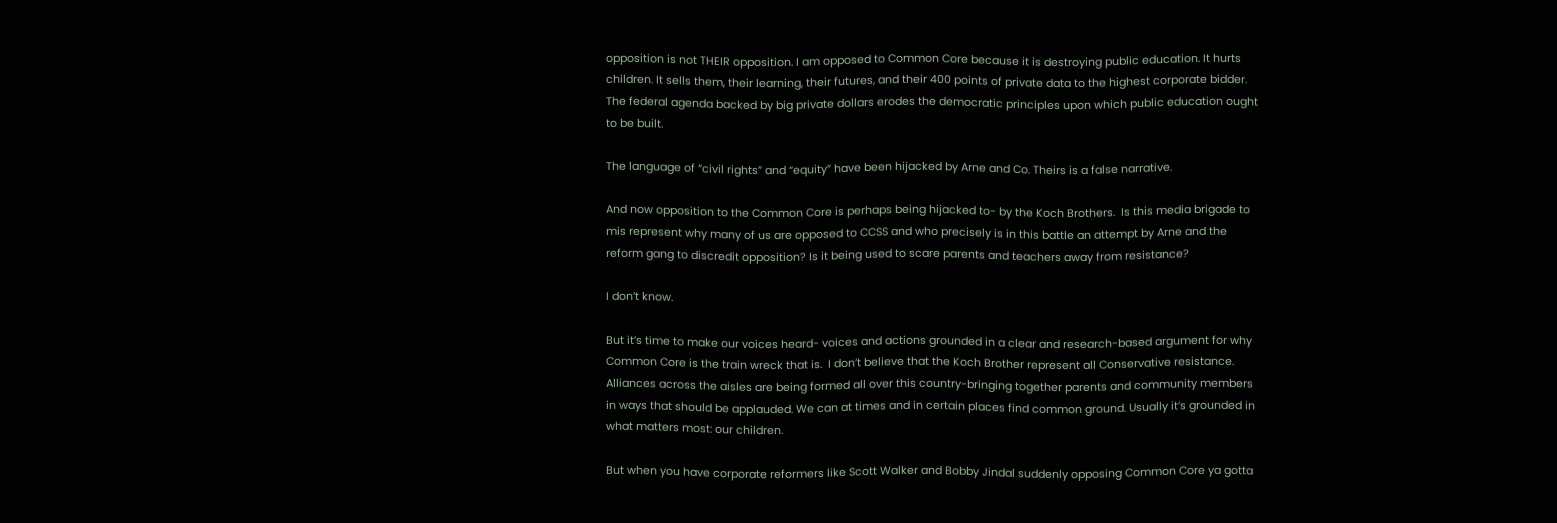opposition is not THEIR opposition. I am opposed to Common Core because it is destroying public education. It hurts children. It sells them, their learning, their futures, and their 400 points of private data to the highest corporate bidder. The federal agenda backed by big private dollars erodes the democratic principles upon which public education ought to be built.

The language of “civil rights” and “equity” have been hijacked by Arne and Co. Theirs is a false narrative.

And now opposition to the Common Core is perhaps being hijacked to- by the Koch Brothers.  Is this media brigade to mis represent why many of us are opposed to CCSS and who precisely is in this battle an attempt by Arne and the reform gang to discredit opposition? Is it being used to scare parents and teachers away from resistance?

I don’t know.

But it’s time to make our voices heard- voices and actions grounded in a clear and research-based argument for why Common Core is the train wreck that is.  I don’t believe that the Koch Brother represent all Conservative resistance. Alliances across the aisles are being formed all over this country-bringing together parents and community members in ways that should be applauded. We can at times and in certain places find common ground. Usually it’s grounded in what matters most: our children.

But when you have corporate reformers like Scott Walker and Bobby Jindal suddenly opposing Common Core ya gotta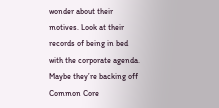wonder about their motives. Look at their records of being in bed with the corporate agenda. Maybe they’re backing off Common Core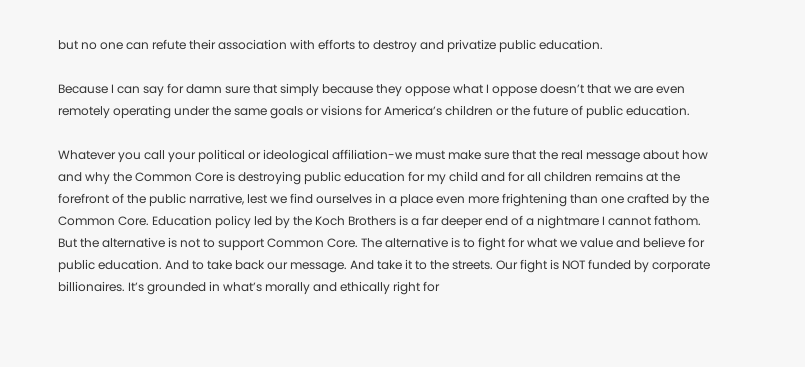but no one can refute their association with efforts to destroy and privatize public education.

Because I can say for damn sure that simply because they oppose what I oppose doesn’t that we are even remotely operating under the same goals or visions for America’s children or the future of public education.

Whatever you call your political or ideological affiliation-we must make sure that the real message about how and why the Common Core is destroying public education for my child and for all children remains at the forefront of the public narrative, lest we find ourselves in a place even more frightening than one crafted by the Common Core. Education policy led by the Koch Brothers is a far deeper end of a nightmare I cannot fathom. But the alternative is not to support Common Core. The alternative is to fight for what we value and believe for public education. And to take back our message. And take it to the streets. Our fight is NOT funded by corporate billionaires. It’s grounded in what’s morally and ethically right for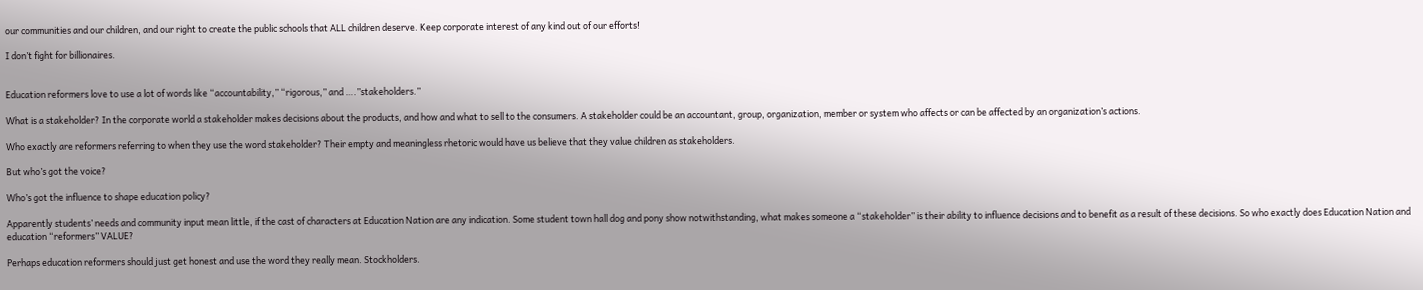our communities and our children, and our right to create the public schools that ALL children deserve. Keep corporate interest of any kind out of our efforts!

I don’t fight for billionaires.


Education reformers love to use a lot of words like “accountability,” “rigorous,” and ….”stakeholders.”

What is a stakeholder? In the corporate world a stakeholder makes decisions about the products, and how and what to sell to the consumers. A stakeholder could be an accountant, group, organization, member or system who affects or can be affected by an organization’s actions.

Who exactly are reformers referring to when they use the word stakeholder? Their empty and meaningless rhetoric would have us believe that they value children as stakeholders.

But who’s got the voice?

Who’s got the influence to shape education policy?

Apparently students’ needs and community input mean little, if the cast of characters at Education Nation are any indication. Some student town hall dog and pony show notwithstanding, what makes someone a “stakeholder” is their ability to influence decisions and to benefit as a result of these decisions. So who exactly does Education Nation and education “reformers” VALUE?

Perhaps education reformers should just get honest and use the word they really mean. Stockholders.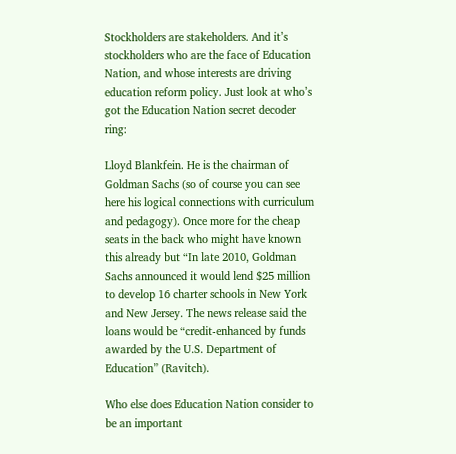Stockholders are stakeholders. And it’s stockholders who are the face of Education Nation, and whose interests are driving education reform policy. Just look at who’s got the Education Nation secret decoder ring:

Lloyd Blankfein. He is the chairman of Goldman Sachs (so of course you can see here his logical connections with curriculum and pedagogy). Once more for the cheap seats in the back who might have known this already but “In late 2010, Goldman Sachs announced it would lend $25 million to develop 16 charter schools in New York and New Jersey. The news release said the loans would be “credit-enhanced by funds awarded by the U.S. Department of Education” (Ravitch).

Who else does Education Nation consider to be an important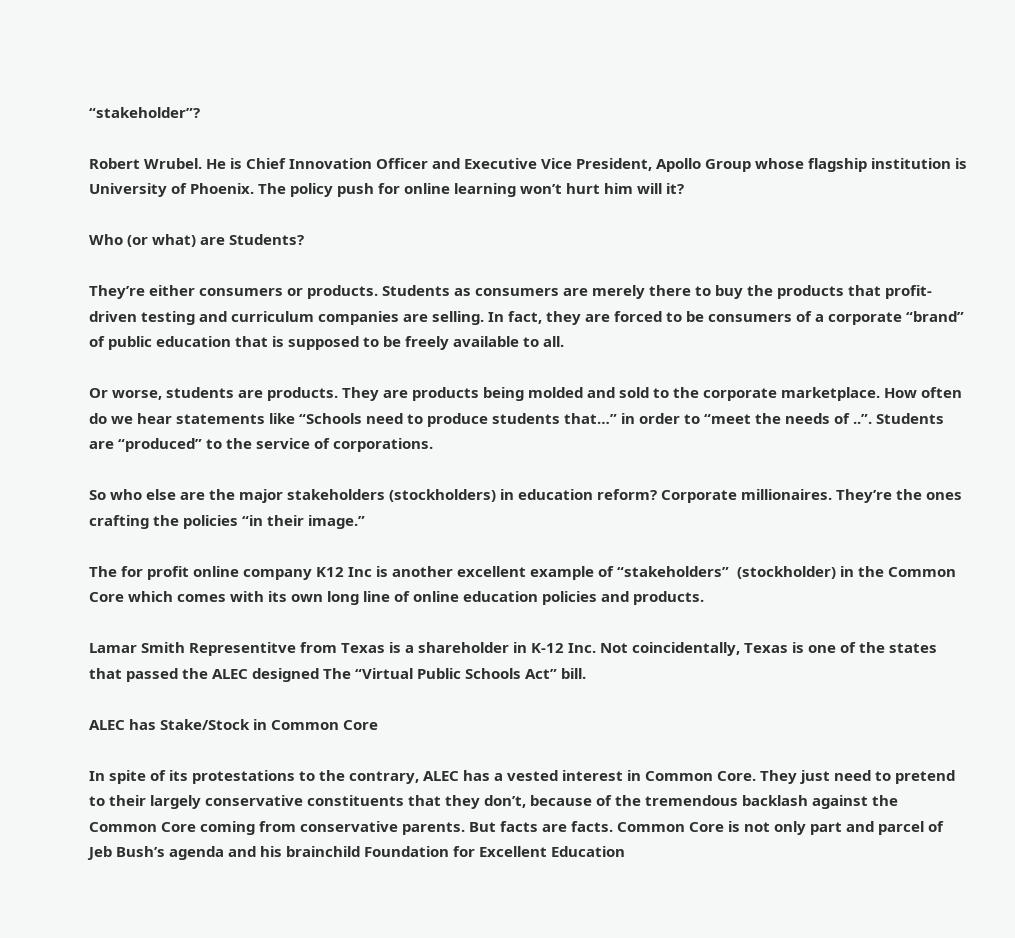“stakeholder”?

Robert Wrubel. He is Chief Innovation Officer and Executive Vice President, Apollo Group whose flagship institution is University of Phoenix. The policy push for online learning won’t hurt him will it?

Who (or what) are Students?

They’re either consumers or products. Students as consumers are merely there to buy the products that profit-driven testing and curriculum companies are selling. In fact, they are forced to be consumers of a corporate “brand” of public education that is supposed to be freely available to all.

Or worse, students are products. They are products being molded and sold to the corporate marketplace. How often do we hear statements like “Schools need to produce students that…” in order to “meet the needs of ..”. Students are “produced” to the service of corporations.

So who else are the major stakeholders (stockholders) in education reform? Corporate millionaires. They’re the ones crafting the policies “in their image.”

The for profit online company K12 Inc is another excellent example of “stakeholders”  (stockholder) in the Common Core which comes with its own long line of online education policies and products.

Lamar Smith Representitve from Texas is a shareholder in K-12 Inc. Not coincidentally, Texas is one of the states that passed the ALEC designed The “Virtual Public Schools Act” bill.

ALEC has Stake/Stock in Common Core

In spite of its protestations to the contrary, ALEC has a vested interest in Common Core. They just need to pretend to their largely conservative constituents that they don’t, because of the tremendous backlash against the Common Core coming from conservative parents. But facts are facts. Common Core is not only part and parcel of Jeb Bush’s agenda and his brainchild Foundation for Excellent Education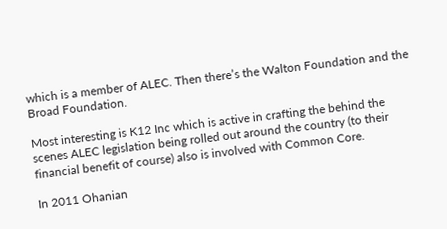which is a member of ALEC. Then there’s the Walton Foundation and the Broad Foundation.

Most interesting is K12 Inc which is active in crafting the behind the scenes ALEC legislation being rolled out around the country (to their financial benefit of course) also is involved with Common Core.

In 2011 Ohanian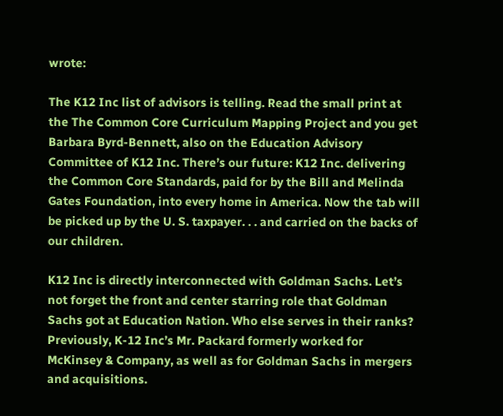wrote:

The K12 Inc list of advisors is telling. Read the small print at the The Common Core Curriculum Mapping Project and you get Barbara Byrd-Bennett, also on the Education Advisory Committee of K12 Inc. There’s our future: K12 Inc. delivering the Common Core Standards, paid for by the Bill and Melinda Gates Foundation, into every home in America. Now the tab will be picked up by the U. S. taxpayer. . . and carried on the backs of our children.

K12 Inc is directly interconnected with Goldman Sachs. Let’s not forget the front and center starring role that Goldman Sachs got at Education Nation. Who else serves in their ranks? Previously, K-12 Inc’s Mr. Packard formerly worked for McKinsey & Company, as well as for Goldman Sachs in mergers and acquisitions.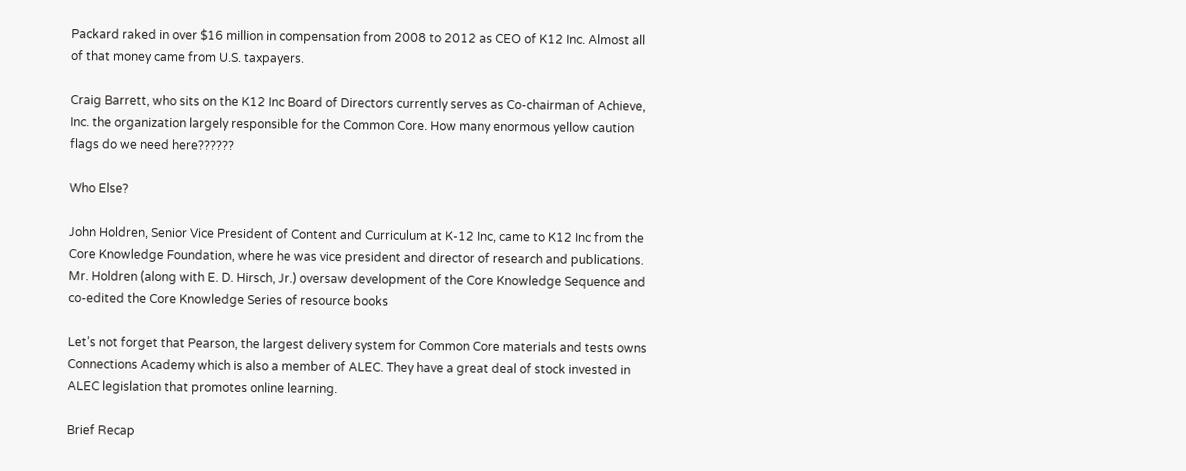Packard raked in over $16 million in compensation from 2008 to 2012 as CEO of K12 Inc. Almost all of that money came from U.S. taxpayers.

Craig Barrett, who sits on the K12 Inc Board of Directors currently serves as Co-chairman of Achieve, Inc. the organization largely responsible for the Common Core. How many enormous yellow caution flags do we need here??????

Who Else?

John Holdren, Senior Vice President of Content and Curriculum at K-12 Inc, came to K12 Inc from the Core Knowledge Foundation, where he was vice president and director of research and publications. Mr. Holdren (along with E. D. Hirsch, Jr.) oversaw development of the Core Knowledge Sequence and co-edited the Core Knowledge Series of resource books

Let’s not forget that Pearson, the largest delivery system for Common Core materials and tests owns Connections Academy which is also a member of ALEC. They have a great deal of stock invested in ALEC legislation that promotes online learning.

Brief Recap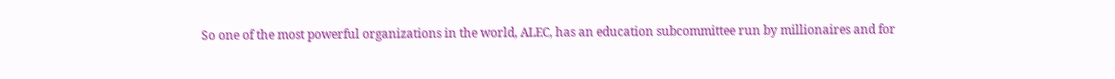So one of the most powerful organizations in the world, ALEC, has an education subcommittee run by millionaires and for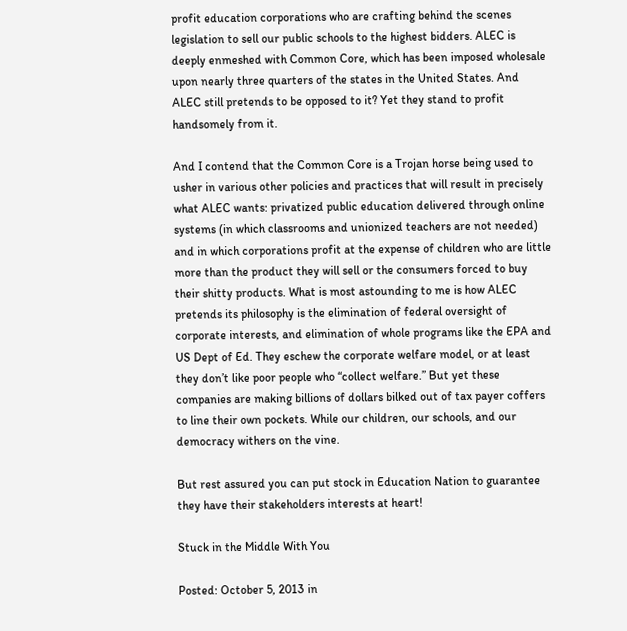profit education corporations who are crafting behind the scenes legislation to sell our public schools to the highest bidders. ALEC is deeply enmeshed with Common Core, which has been imposed wholesale upon nearly three quarters of the states in the United States. And ALEC still pretends to be opposed to it? Yet they stand to profit handsomely from it.

And I contend that the Common Core is a Trojan horse being used to usher in various other policies and practices that will result in precisely what ALEC wants: privatized public education delivered through online systems (in which classrooms and unionized teachers are not needed) and in which corporations profit at the expense of children who are little more than the product they will sell or the consumers forced to buy their shitty products. What is most astounding to me is how ALEC pretends its philosophy is the elimination of federal oversight of corporate interests, and elimination of whole programs like the EPA and US Dept of Ed. They eschew the corporate welfare model, or at least they don’t like poor people who “collect welfare.” But yet these companies are making billions of dollars bilked out of tax payer coffers to line their own pockets. While our children, our schools, and our democracy withers on the vine.

But rest assured you can put stock in Education Nation to guarantee they have their stakeholders interests at heart!

Stuck in the Middle With You

Posted: October 5, 2013 in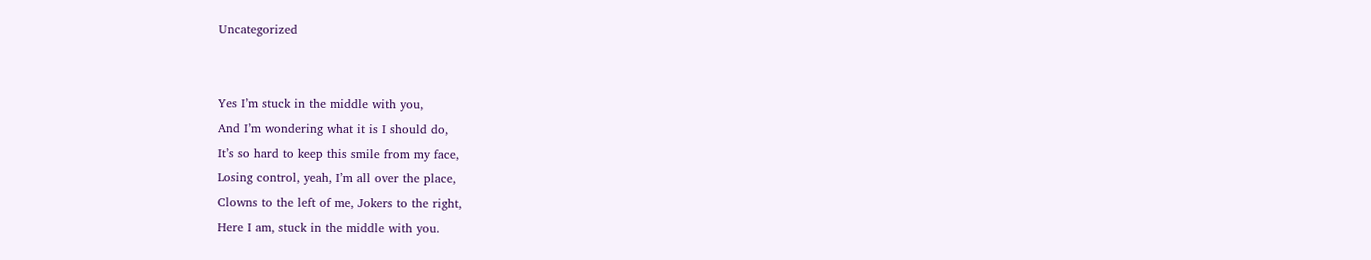Uncategorized


Yes I’m stuck in the middle with you,
And I’m wondering what it is I should do,
It’s so hard to keep this smile from my face,
Losing control, yeah, I’m all over the place,
Clowns to the left of me, Jokers to the right,
Here I am, stuck in the middle with you.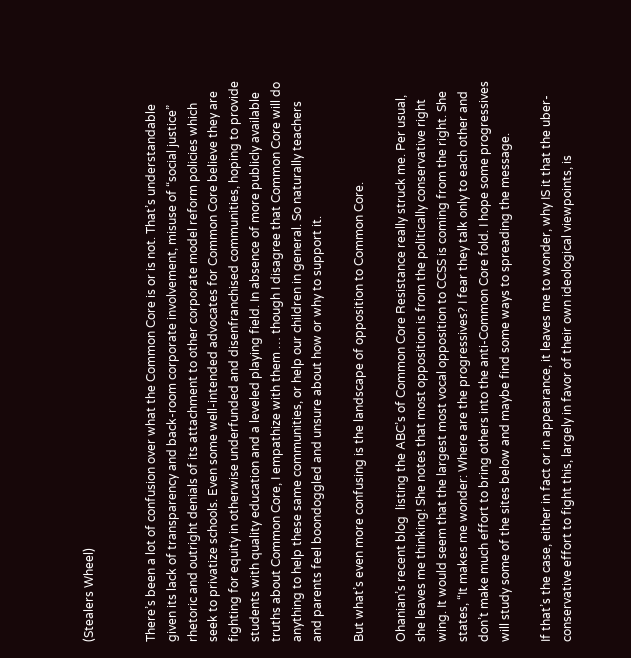(Stealers Wheel)


There’s been a lot of confusion over what the Common Core is or is not. That’s understandable given its lack of transparency and back-room corporate involvement, misuse of “social justice” rhetoric and outright denials of its attachment to other corporate model reform policies which seek to privatize schools. Even some well-intended advocates for Common Core believe they are fighting for equity in otherwise underfunded and disenfranchised communities, hoping to provide students with quality education and a leveled playing field. In absence of more publicly available truths about Common Core, I empathize with them … though I disagree that Common Core will do anything to help these same communities, or help our children in general. So naturally teachers and parents feel boondoggled and unsure about how or why to support it.

But what’s even more confusing is the landscape of opposition to Common Core.

Ohanian’s recent blog  listing the ABC’s of Common Core Resistance really struck me. Per usual, she leaves me thinking! She notes that most opposition is from the politically conservative right wing. It would seem that the largest most vocal opposition to CCSS is coming from the right. She states, “It makes me wonder: Where are the progressives? I fear they talk only to each other and don’t make much effort to bring others into the anti-Common Core fold. I hope some progressives will study some of the sites below and maybe find some ways to spreading the message.

If that’s the case, either in fact or in appearance, it leaves me to wonder, why IS it that the uber-conservative effort to fight this, largely in favor of their own ideological viewpoints, is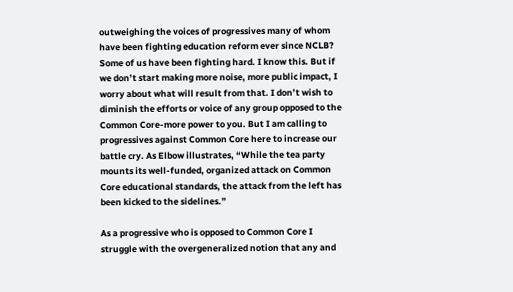outweighing the voices of progressives many of whom have been fighting education reform ever since NCLB? Some of us have been fighting hard. I know this. But if we don’t start making more noise, more public impact, I worry about what will result from that. I don’t wish to diminish the efforts or voice of any group opposed to the Common Core-more power to you. But I am calling to progressives against Common Core here to increase our battle cry. As Elbow illustrates, “While the tea party mounts its well-funded, organized attack on Common Core educational standards, the attack from the left has been kicked to the sidelines.”

As a progressive who is opposed to Common Core I struggle with the overgeneralized notion that any and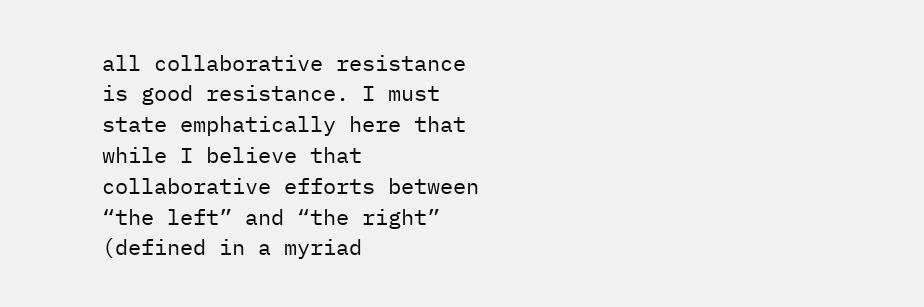all collaborative resistance is good resistance. I must state emphatically here that while I believe that collaborative efforts between “the left” and “the right” (defined in a myriad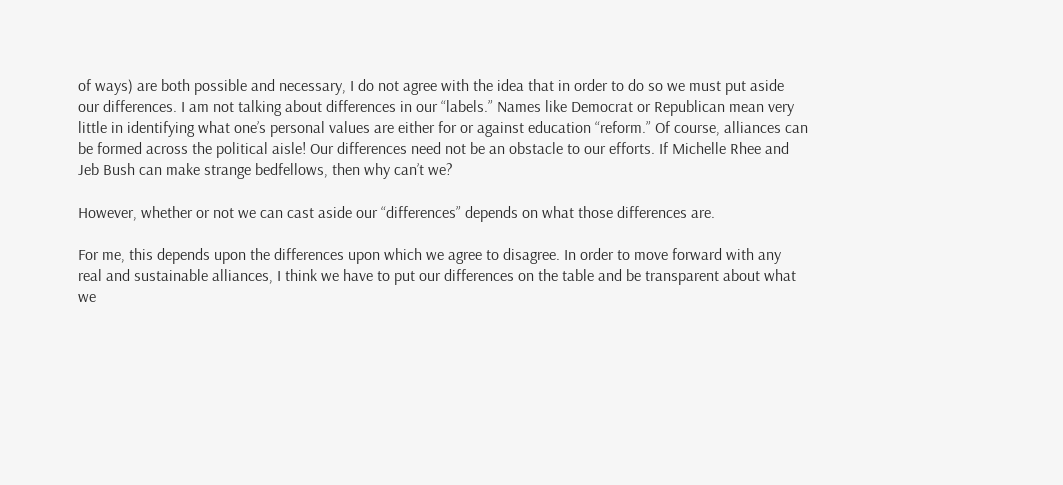of ways) are both possible and necessary, I do not agree with the idea that in order to do so we must put aside our differences. I am not talking about differences in our “labels.” Names like Democrat or Republican mean very little in identifying what one’s personal values are either for or against education “reform.” Of course, alliances can be formed across the political aisle! Our differences need not be an obstacle to our efforts. If Michelle Rhee and Jeb Bush can make strange bedfellows, then why can’t we?

However, whether or not we can cast aside our “differences” depends on what those differences are.

For me, this depends upon the differences upon which we agree to disagree. In order to move forward with any real and sustainable alliances, I think we have to put our differences on the table and be transparent about what we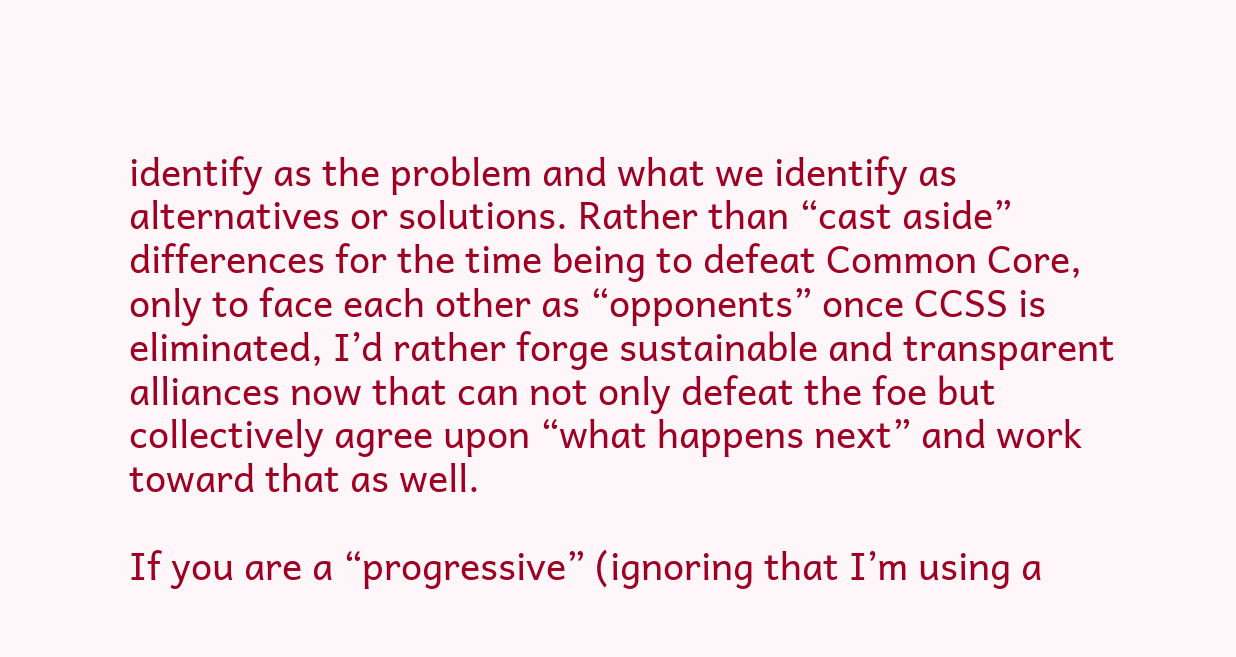identify as the problem and what we identify as alternatives or solutions. Rather than “cast aside” differences for the time being to defeat Common Core, only to face each other as “opponents” once CCSS is eliminated, I’d rather forge sustainable and transparent alliances now that can not only defeat the foe but collectively agree upon “what happens next” and work toward that as well.

If you are a “progressive” (ignoring that I’m using a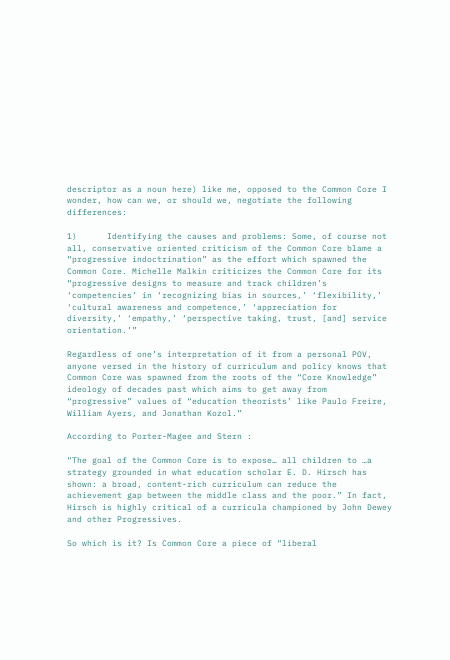descriptor as a noun here) like me, opposed to the Common Core I wonder, how can we, or should we, negotiate the following differences:

1)      Identifying the causes and problems: Some, of course not all, conservative oriented criticism of the Common Core blame a “progressive indoctrination” as the effort which spawned the Common Core. Michelle Malkin criticizes the Common Core for its “progressive designs to measure and track children’s ‘competencies’ in ‘recognizing bias in sources,’ ‘flexibility,’ ‘cultural awareness and competence,’ ‘appreciation for diversity,’ ‘empathy,’ ‘perspective taking, trust, [and] service orientation.’”

Regardless of one’s interpretation of it from a personal POV, anyone versed in the history of curriculum and policy knows that Common Core was spawned from the roots of the “Core Knowledge” ideology of decades past which aims to get away from “progressive” values of “education theorists’ like Paulo Freire, William Ayers, and Jonathan Kozol.”

According to Porter-Magee and Stern :

“The goal of the Common Core is to expose… all children to …a strategy grounded in what education scholar E. D. Hirsch has shown: a broad, content-rich curriculum can reduce the achievement gap between the middle class and the poor.” In fact, Hirsch is highly critical of a curricula championed by John Dewey and other Progressives.

So which is it? Is Common Core a piece of “liberal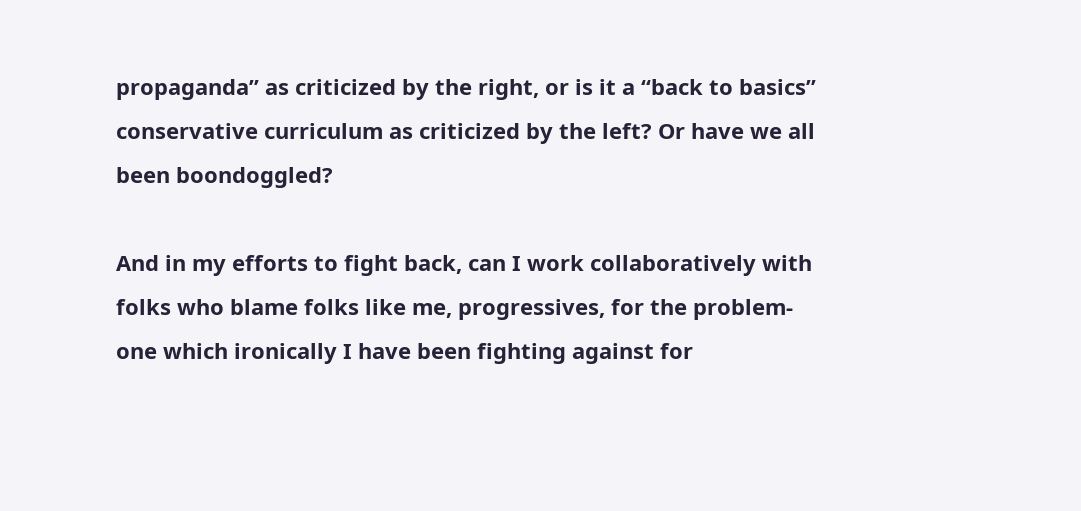propaganda” as criticized by the right, or is it a “back to basics” conservative curriculum as criticized by the left? Or have we all been boondoggled?

And in my efforts to fight back, can I work collaboratively with folks who blame folks like me, progressives, for the problem- one which ironically I have been fighting against for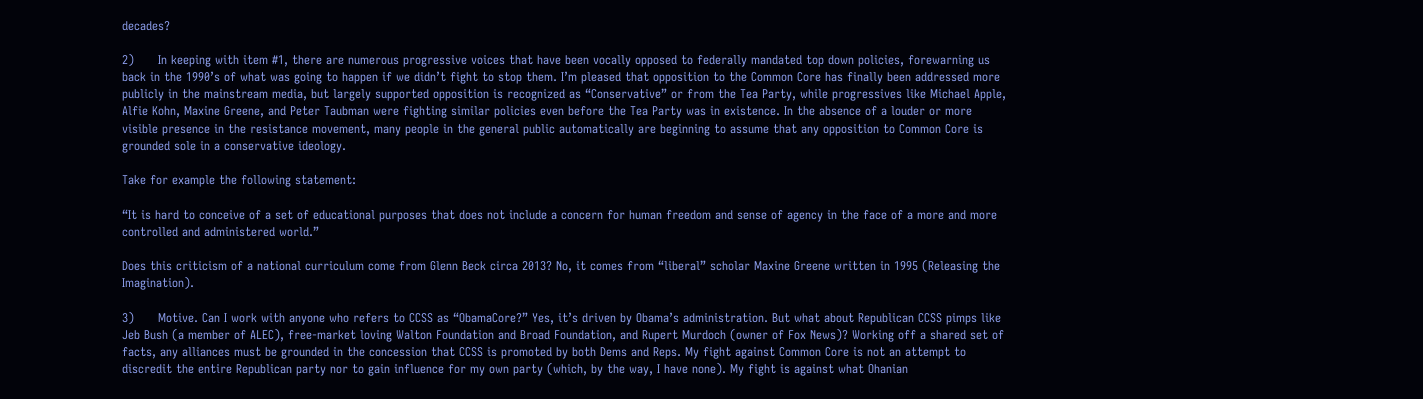decades?

2)      In keeping with item #1, there are numerous progressive voices that have been vocally opposed to federally mandated top down policies, forewarning us back in the 1990’s of what was going to happen if we didn’t fight to stop them. I’m pleased that opposition to the Common Core has finally been addressed more publicly in the mainstream media, but largely supported opposition is recognized as “Conservative” or from the Tea Party, while progressives like Michael Apple, Alfie Kohn, Maxine Greene, and Peter Taubman were fighting similar policies even before the Tea Party was in existence. In the absence of a louder or more visible presence in the resistance movement, many people in the general public automatically are beginning to assume that any opposition to Common Core is grounded sole in a conservative ideology.

Take for example the following statement:

“It is hard to conceive of a set of educational purposes that does not include a concern for human freedom and sense of agency in the face of a more and more controlled and administered world.”

Does this criticism of a national curriculum come from Glenn Beck circa 2013? No, it comes from “liberal” scholar Maxine Greene written in 1995 (Releasing the Imagination).

3)      Motive. Can I work with anyone who refers to CCSS as “ObamaCore?” Yes, it’s driven by Obama’s administration. But what about Republican CCSS pimps like Jeb Bush (a member of ALEC), free-market loving Walton Foundation and Broad Foundation, and Rupert Murdoch (owner of Fox News)? Working off a shared set of facts, any alliances must be grounded in the concession that CCSS is promoted by both Dems and Reps. My fight against Common Core is not an attempt to discredit the entire Republican party nor to gain influence for my own party (which, by the way, I have none). My fight is against what Ohanian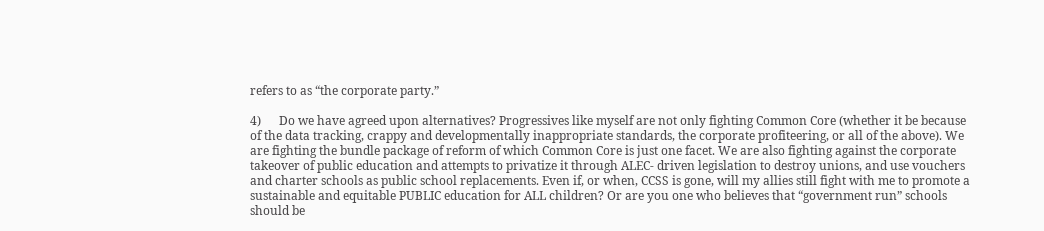refers to as “the corporate party.”

4)      Do we have agreed upon alternatives? Progressives like myself are not only fighting Common Core (whether it be because of the data tracking, crappy and developmentally inappropriate standards, the corporate profiteering, or all of the above). We are fighting the bundle package of reform of which Common Core is just one facet. We are also fighting against the corporate takeover of public education and attempts to privatize it through ALEC- driven legislation to destroy unions, and use vouchers and charter schools as public school replacements. Even if, or when, CCSS is gone, will my allies still fight with me to promote a sustainable and equitable PUBLIC education for ALL children? Or are you one who believes that “government run” schools should be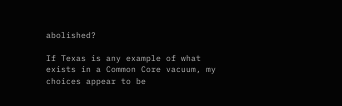abolished?

If Texas is any example of what exists in a Common Core vacuum, my choices appear to be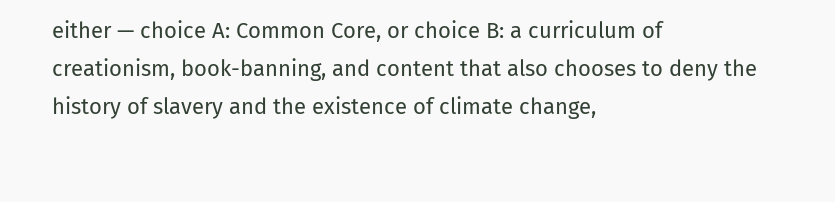either — choice A: Common Core, or choice B: a curriculum of creationism, book-banning, and content that also chooses to deny the history of slavery and the existence of climate change,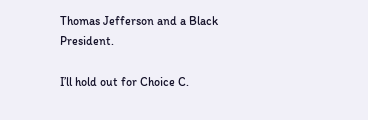Thomas Jefferson and a Black President.

I’ll hold out for Choice C.